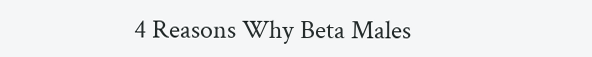4 Reasons Why Beta Males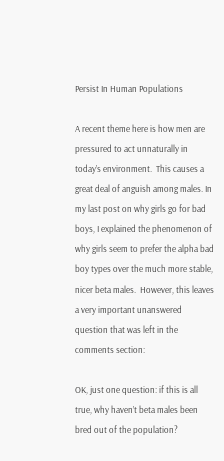Persist In Human Populations

A recent theme here is how men are pressured to act unnaturally in today’s environment.  This causes a great deal of anguish among males. In my last post on why girls go for bad boys, I explained the phenomenon of why girls seem to prefer the alpha bad boy types over the much more stable, nicer beta males.  However, this leaves a very important unanswered question that was left in the comments section:

OK, just one question: if this is all true, why haven’t beta males been bred out of the population?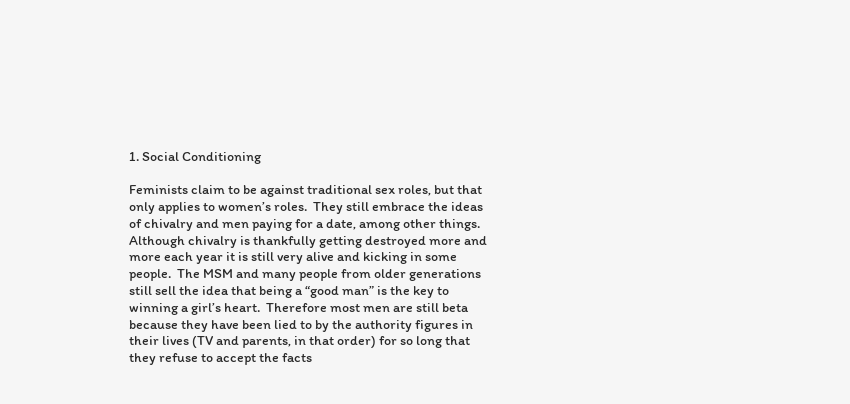1. Social Conditioning

Feminists claim to be against traditional sex roles, but that only applies to women’s roles.  They still embrace the ideas of chivalry and men paying for a date, among other things.  Although chivalry is thankfully getting destroyed more and more each year it is still very alive and kicking in some people.  The MSM and many people from older generations still sell the idea that being a “good man” is the key to winning a girl’s heart.  Therefore most men are still beta because they have been lied to by the authority figures in their lives (TV and parents, in that order) for so long that they refuse to accept the facts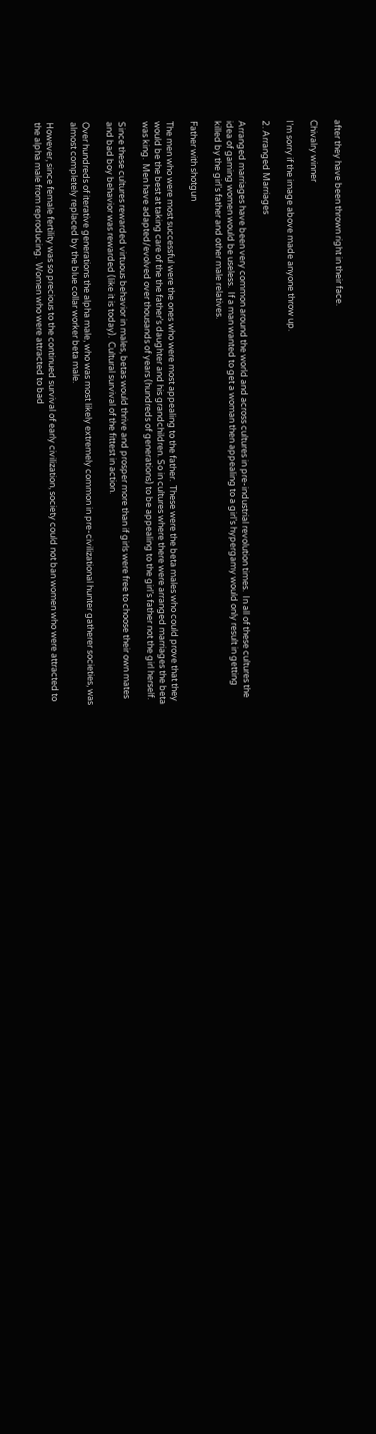after they have been thrown right in their face.

Chivalry winner

I’m sorry if the image above made anyone throw up.

2. Arranged Marriages

Arranged marriages have been very common around the world and across cultures in pre-industrial revolution times.  In all of these cultures the idea of gaming women would be useless.  If a man wanted to get a woman then appealing to a girl’s hypergamy would only result in getting killed by the girl’s father and other male relatives.

Father with shotgun

The men who were most successful were the ones who were most appealing to the father.  These were the beta males who could prove that they would be the best at taking care of the the father’s daughter and his grandchildren. So in cultures where there were arranged marriages the beta was king.  Men have adapted/evolved over thousands of years (hundreds of generations) to be appealing to the girl’s father not the girl herself.

Since these cultures rewarded virtuous behavior in males, betas would thrive and prosper more than if girls were free to choose their own mates and bad boy behavior was rewarded (like it is today).  Cultural survival of the fittest in action.

Over hundreds of iterative generations the alpha male, who was most likely extremely common in pre-civilizational hunter gatherer societies, was almost completely replaced by the blue collar worker beta male.

However, since female fertility was so precious to the continued survival of early civilization, society could not ban women who were attracted to the alpha male from reproducing.  Women who were attracted to bad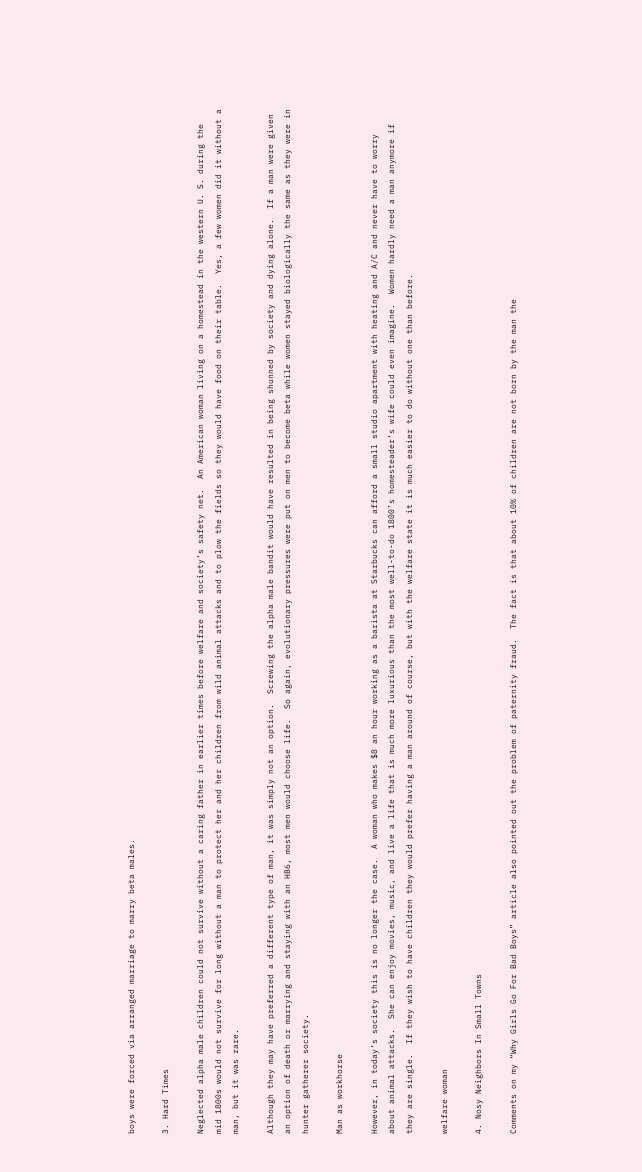boys were forced via arranged marriage to marry beta males.

3. Hard Times

Neglected alpha male children could not survive without a caring father in earlier times before welfare and society’s safety net.  An American woman living on a homestead in the western U. S. during the mid 1800s would not survive for long without a man to protect her and her children from wild animal attacks and to plow the fields so they would have food on their table.  Yes, a few women did it without a man, but it was rare.

Although they may have preferred a different type of man, it was simply not an option.  Screwing the alpha male bandit would have resulted in being shunned by society and dying alone.  If a man were given an option of death or marrying and staying with an HB6, most men would choose life.  So again, evolutionary pressures were put on men to become beta while women stayed biologically the same as they were in hunter gatherer society.

Man as workhorse

However, in today’s society this is no longer the case.  A woman who makes $8 an hour working as a barista at Starbucks can afford a small studio apartment with heating and A/C and never have to worry about animal attacks.  She can enjoy movies, music, and live a life that is much more luxurious than the most well-to-do 1800’s homesteader’s wife could even imagine.  Women hardly need a man anymore if they are single.  If they wish to have children they would prefer having a man around of course, but with the welfare state it is much easier to do without one than before.

welfare woman

4. Nosy Neighbors In Small Towns

Comments on my “Why Girls Go For Bad Boys” article also pointed out the problem of paternity fraud.  The fact is that about 10% of children are not born by the man the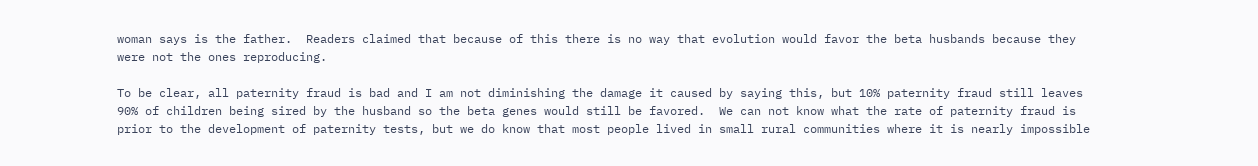woman says is the father.  Readers claimed that because of this there is no way that evolution would favor the beta husbands because they were not the ones reproducing.

To be clear, all paternity fraud is bad and I am not diminishing the damage it caused by saying this, but 10% paternity fraud still leaves 90% of children being sired by the husband so the beta genes would still be favored.  We can not know what the rate of paternity fraud is prior to the development of paternity tests, but we do know that most people lived in small rural communities where it is nearly impossible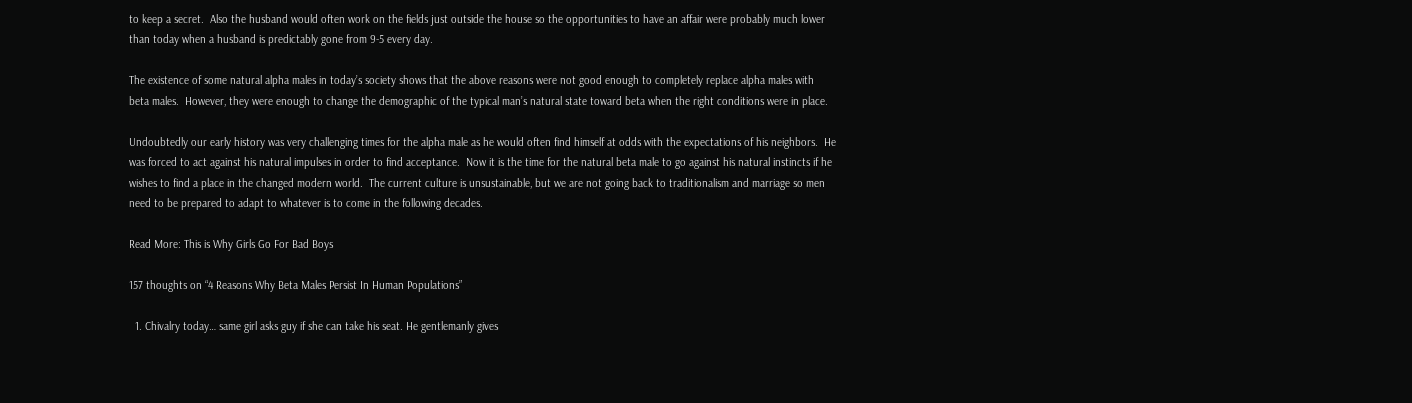to keep a secret.  Also the husband would often work on the fields just outside the house so the opportunities to have an affair were probably much lower than today when a husband is predictably gone from 9-5 every day.

The existence of some natural alpha males in today’s society shows that the above reasons were not good enough to completely replace alpha males with beta males.  However, they were enough to change the demographic of the typical man’s natural state toward beta when the right conditions were in place.

Undoubtedly our early history was very challenging times for the alpha male as he would often find himself at odds with the expectations of his neighbors.  He was forced to act against his natural impulses in order to find acceptance.  Now it is the time for the natural beta male to go against his natural instincts if he wishes to find a place in the changed modern world.  The current culture is unsustainable, but we are not going back to traditionalism and marriage so men need to be prepared to adapt to whatever is to come in the following decades.

Read More: This is Why Girls Go For Bad Boys

157 thoughts on “4 Reasons Why Beta Males Persist In Human Populations”

  1. Chivalry today… same girl asks guy if she can take his seat. He gentlemanly gives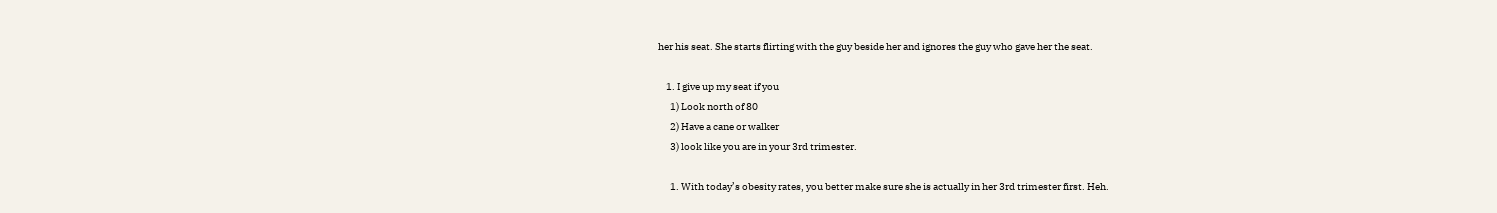her his seat. She starts flirting with the guy beside her and ignores the guy who gave her the seat.

    1. I give up my seat if you
      1) Look north of 80
      2) Have a cane or walker
      3) look like you are in your 3rd trimester.

      1. With today’s obesity rates, you better make sure she is actually in her 3rd trimester first. Heh.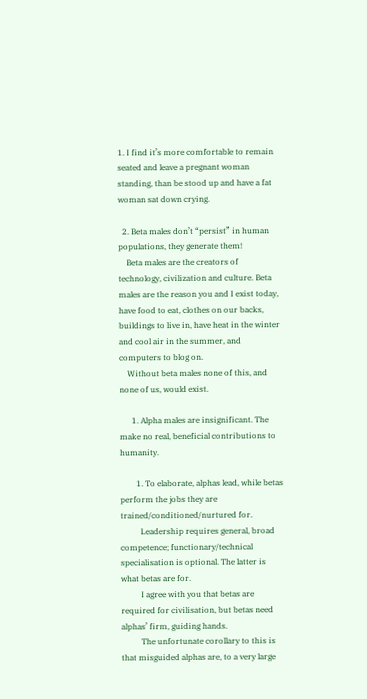1. I find it’s more comfortable to remain seated and leave a pregnant woman standing, than be stood up and have a fat woman sat down crying.

  2. Beta males don’t “persist” in human populations, they generate them!
    Beta males are the creators of technology, civilization and culture. Beta males are the reason you and I exist today, have food to eat, clothes on our backs, buildings to live in, have heat in the winter and cool air in the summer, and computers to blog on.
    Without beta males none of this, and none of us, would exist.

      1. Alpha males are insignificant. The make no real, beneficial contributions to humanity.

        1. To elaborate, alphas lead, while betas perform the jobs they are trained/conditioned/nurtured for.
          Leadership requires general, broad competence; functionary/technical specialisation is optional. The latter is what betas are for.
          I agree with you that betas are required for civilisation, but betas need alphas’ firm, guiding hands.
          The unfortunate corollary to this is that misguided alphas are, to a very large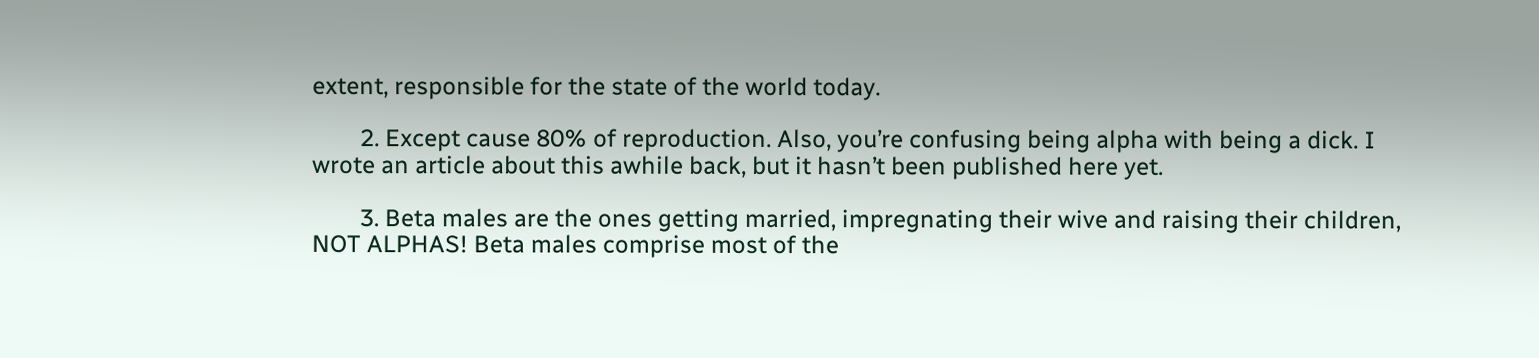extent, responsible for the state of the world today.

        2. Except cause 80% of reproduction. Also, you’re confusing being alpha with being a dick. I wrote an article about this awhile back, but it hasn’t been published here yet.

        3. Beta males are the ones getting married, impregnating their wive and raising their children, NOT ALPHAS! Beta males comprise most of the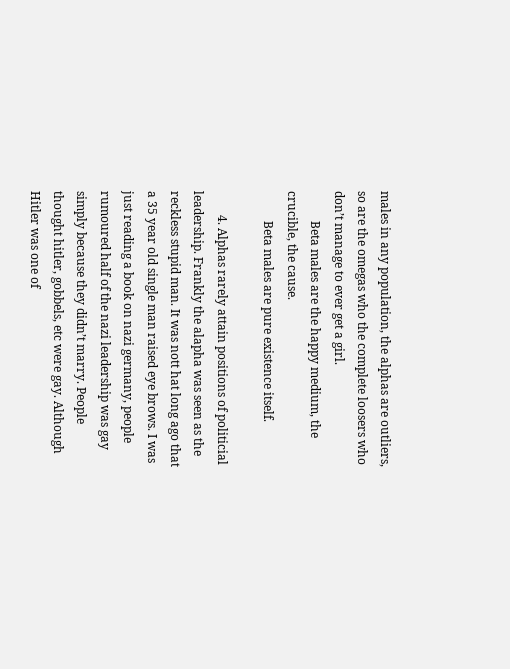males in any population, the alphas are outliers, so are the omegas who the complete loosers who don’t manage to ever get a girl.
          Beta males are the happy medium, the crucible, the cause.
          Beta males are pure existence itself.

        4. Alphas rarely attain positions of politicial leadership. Frankly the alapha was seen as the reckless stupid man. It was nott hat long ago that a 35 year old single man raised eye brows. I was just reading a book on nazi germany, people rumoured half of the nazi leadership was gay simply because they didn’t marry. People thought hitler, gobbels, etc were gay. Although Hitler was one of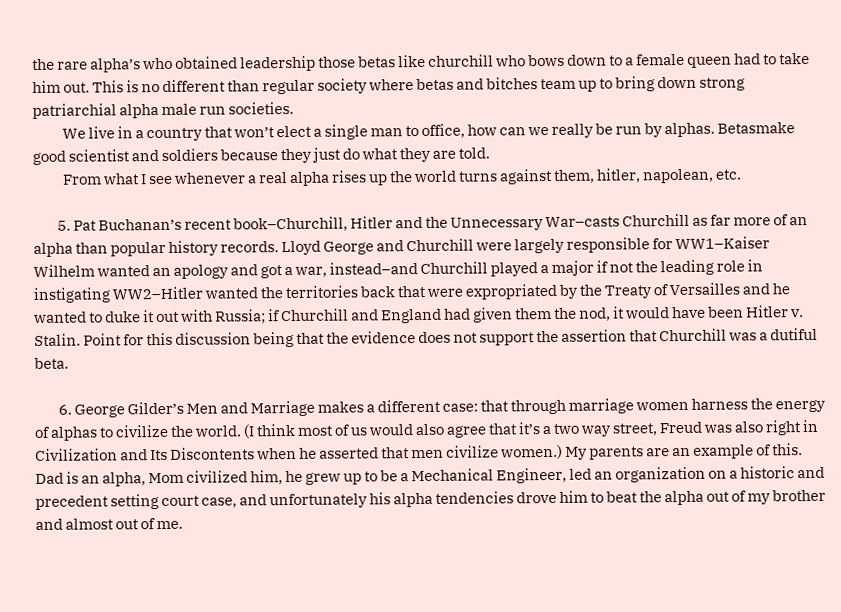the rare alpha’s who obtained leadership those betas like churchill who bows down to a female queen had to take him out. This is no different than regular society where betas and bitches team up to bring down strong patriarchial alpha male run societies.
          We live in a country that won’t elect a single man to office, how can we really be run by alphas. Betasmake good scientist and soldiers because they just do what they are told.
          From what I see whenever a real alpha rises up the world turns against them, hitler, napolean, etc.

        5. Pat Buchanan’s recent book–Churchill, Hitler and the Unnecessary War–casts Churchill as far more of an alpha than popular history records. Lloyd George and Churchill were largely responsible for WW1–Kaiser Wilhelm wanted an apology and got a war, instead–and Churchill played a major if not the leading role in instigating WW2–Hitler wanted the territories back that were expropriated by the Treaty of Versailles and he wanted to duke it out with Russia; if Churchill and England had given them the nod, it would have been Hitler v. Stalin. Point for this discussion being that the evidence does not support the assertion that Churchill was a dutiful beta.

        6. George Gilder’s Men and Marriage makes a different case: that through marriage women harness the energy of alphas to civilize the world. (I think most of us would also agree that it’s a two way street, Freud was also right in Civilization and Its Discontents when he asserted that men civilize women.) My parents are an example of this. Dad is an alpha, Mom civilized him, he grew up to be a Mechanical Engineer, led an organization on a historic and precedent setting court case, and unfortunately his alpha tendencies drove him to beat the alpha out of my brother and almost out of me.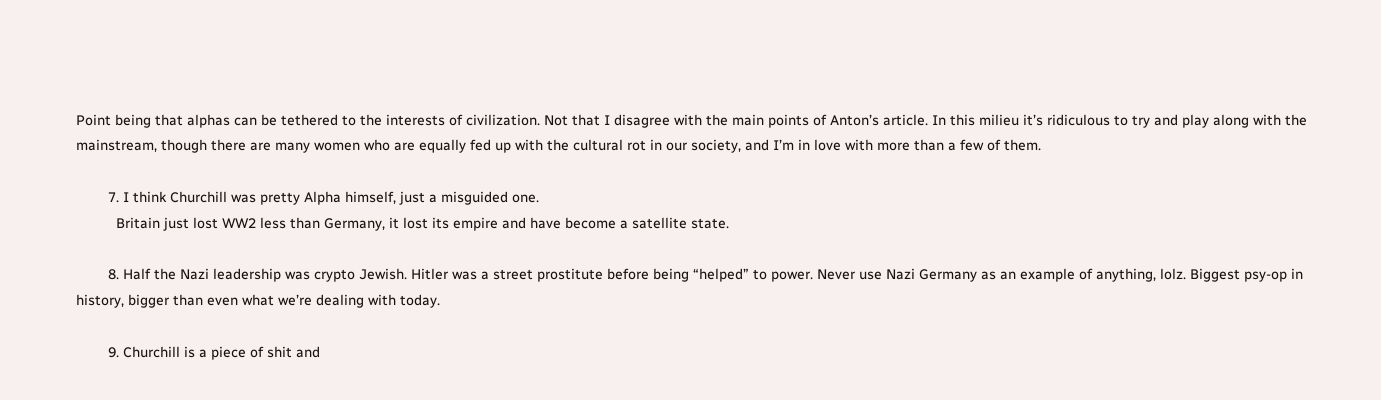Point being that alphas can be tethered to the interests of civilization. Not that I disagree with the main points of Anton’s article. In this milieu it’s ridiculous to try and play along with the mainstream, though there are many women who are equally fed up with the cultural rot in our society, and I’m in love with more than a few of them.

        7. I think Churchill was pretty Alpha himself, just a misguided one.
          Britain just lost WW2 less than Germany, it lost its empire and have become a satellite state.

        8. Half the Nazi leadership was crypto Jewish. Hitler was a street prostitute before being “helped” to power. Never use Nazi Germany as an example of anything, lolz. Biggest psy-op in history, bigger than even what we’re dealing with today.

        9. Churchill is a piece of shit and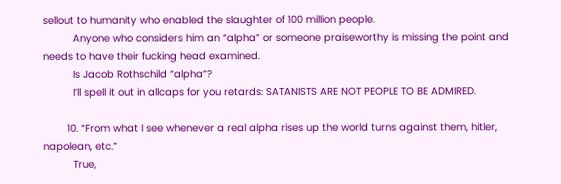sellout to humanity who enabled the slaughter of 100 million people.
          Anyone who considers him an “alpha” or someone praiseworthy is missing the point and needs to have their fucking head examined.
          Is Jacob Rothschild “alpha”?
          I’ll spell it out in allcaps for you retards: SATANISTS ARE NOT PEOPLE TO BE ADMIRED.

        10. “From what I see whenever a real alpha rises up the world turns against them, hitler, napolean, etc.”
          True,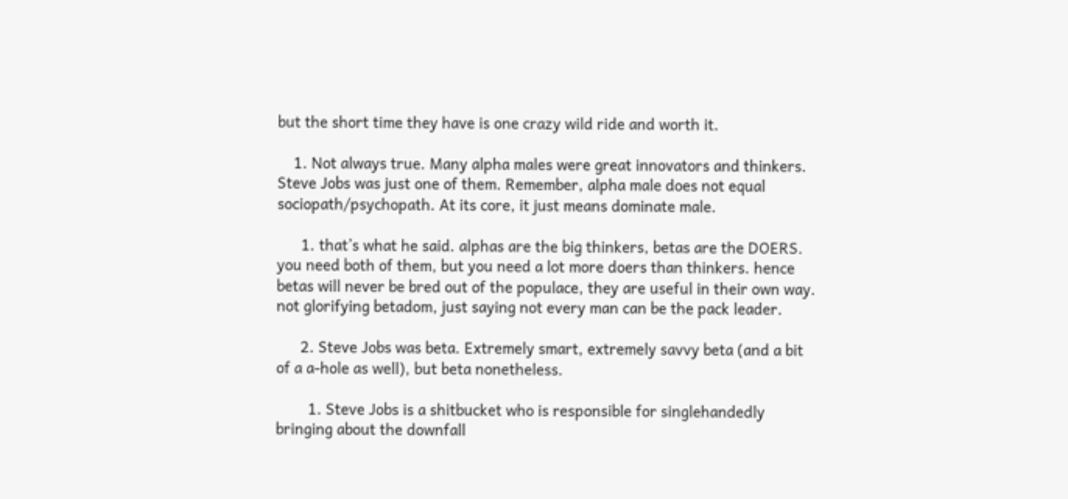but the short time they have is one crazy wild ride and worth it.

    1. Not always true. Many alpha males were great innovators and thinkers. Steve Jobs was just one of them. Remember, alpha male does not equal sociopath/psychopath. At its core, it just means dominate male.

      1. that’s what he said. alphas are the big thinkers, betas are the DOERS. you need both of them, but you need a lot more doers than thinkers. hence betas will never be bred out of the populace, they are useful in their own way. not glorifying betadom, just saying not every man can be the pack leader.

      2. Steve Jobs was beta. Extremely smart, extremely savvy beta (and a bit of a a-hole as well), but beta nonetheless.

        1. Steve Jobs is a shitbucket who is responsible for singlehandedly bringing about the downfall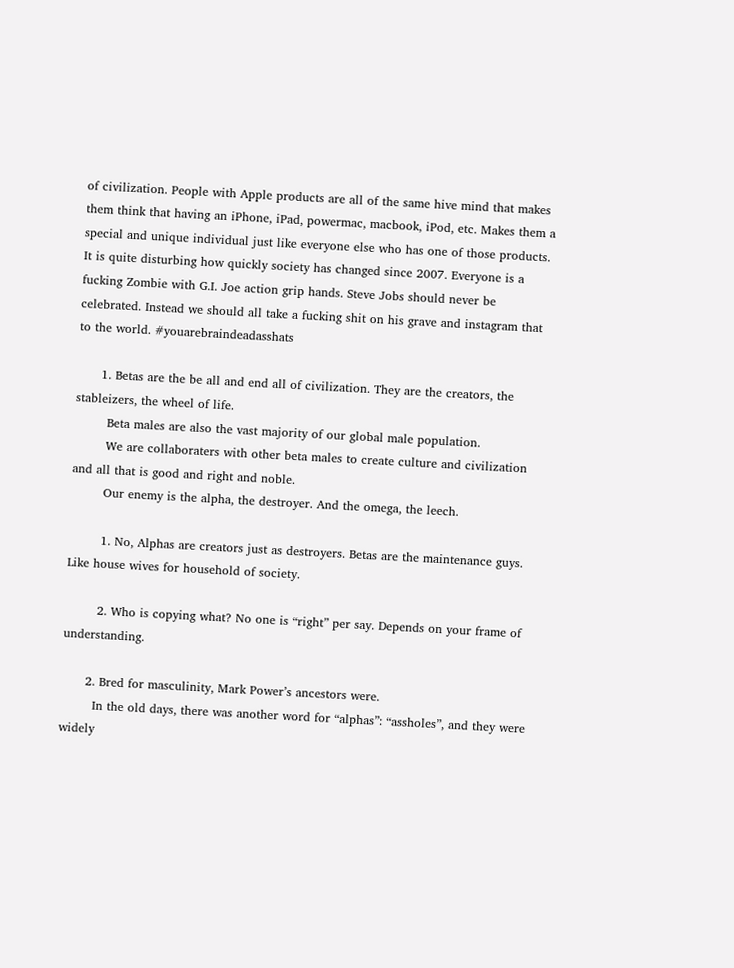of civilization. People with Apple products are all of the same hive mind that makes them think that having an iPhone, iPad, powermac, macbook, iPod, etc. Makes them a special and unique individual just like everyone else who has one of those products. It is quite disturbing how quickly society has changed since 2007. Everyone is a fucking Zombie with G.I. Joe action grip hands. Steve Jobs should never be celebrated. Instead we should all take a fucking shit on his grave and instagram that to the world. #youarebraindeadasshats

      1. Betas are the be all and end all of civilization. They are the creators, the stableizers, the wheel of life.
        Beta males are also the vast majority of our global male population.
        We are collaboraters with other beta males to create culture and civilization and all that is good and right and noble.
        Our enemy is the alpha, the destroyer. And the omega, the leech.

        1. No, Alphas are creators just as destroyers. Betas are the maintenance guys. Like house wives for household of society.

        2. Who is copying what? No one is “right” per say. Depends on your frame of understanding.

      2. Bred for masculinity, Mark Power’s ancestors were.
        In the old days, there was another word for “alphas”: “assholes”, and they were widely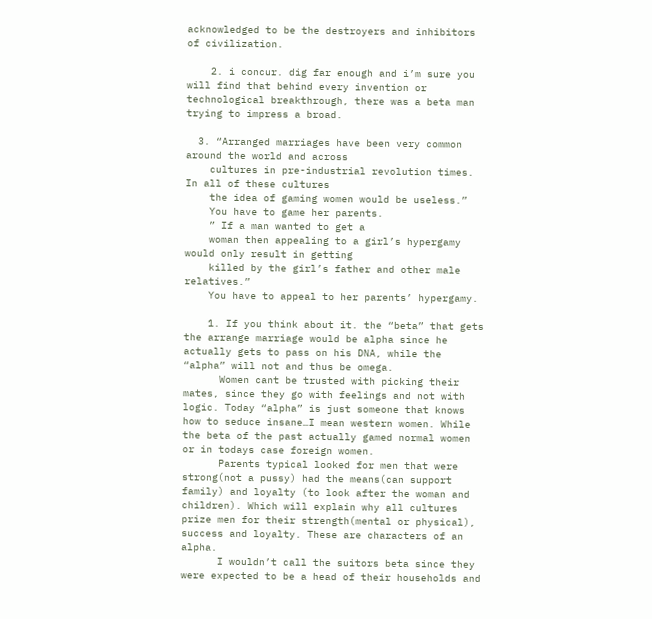acknowledged to be the destroyers and inhibitors of civilization.

    2. i concur. dig far enough and i’m sure you will find that behind every invention or technological breakthrough, there was a beta man trying to impress a broad.

  3. “Arranged marriages have been very common around the world and across
    cultures in pre-industrial revolution times. In all of these cultures
    the idea of gaming women would be useless.”
    You have to game her parents.
    ” If a man wanted to get a
    woman then appealing to a girl’s hypergamy would only result in getting
    killed by the girl’s father and other male relatives.”
    You have to appeal to her parents’ hypergamy.

    1. If you think about it. the “beta” that gets the arrange marriage would be alpha since he actually gets to pass on his DNA, while the “alpha” will not and thus be omega.
      Women cant be trusted with picking their mates, since they go with feelings and not with logic. Today “alpha” is just someone that knows how to seduce insane…I mean western women. While the beta of the past actually gamed normal women or in todays case foreign women.
      Parents typical looked for men that were strong(not a pussy) had the means(can support family) and loyalty (to look after the woman and children). Which will explain why all cultures prize men for their strength(mental or physical), success and loyalty. These are characters of an alpha.
      I wouldn’t call the suitors beta since they were expected to be a head of their households and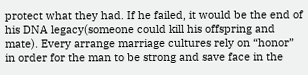protect what they had. If he failed, it would be the end of his DNA legacy(someone could kill his offspring and mate). Every arrange marriage cultures rely on “honor” in order for the man to be strong and save face in the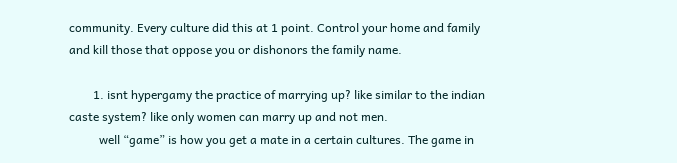community. Every culture did this at 1 point. Control your home and family and kill those that oppose you or dishonors the family name.

        1. isnt hypergamy the practice of marrying up? like similar to the indian caste system? like only women can marry up and not men.
          well “game” is how you get a mate in a certain cultures. The game in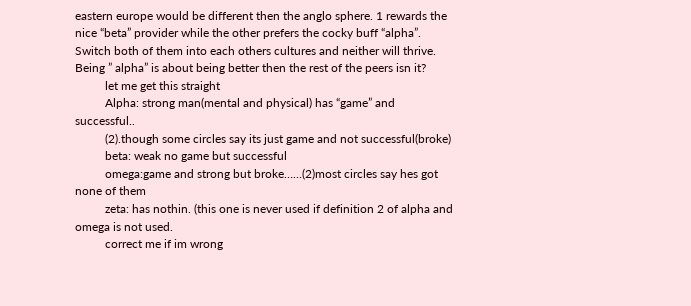eastern europe would be different then the anglo sphere. 1 rewards the nice “beta” provider while the other prefers the cocky buff “alpha”. Switch both of them into each others cultures and neither will thrive. Being ” alpha” is about being better then the rest of the peers isn it?
          let me get this straight
          Alpha: strong man(mental and physical) has “game” and successful..
          (2).though some circles say its just game and not successful(broke)
          beta: weak no game but successful
          omega:game and strong but broke……(2)most circles say hes got none of them
          zeta: has nothin. (this one is never used if definition 2 of alpha and omega is not used.
          correct me if im wrong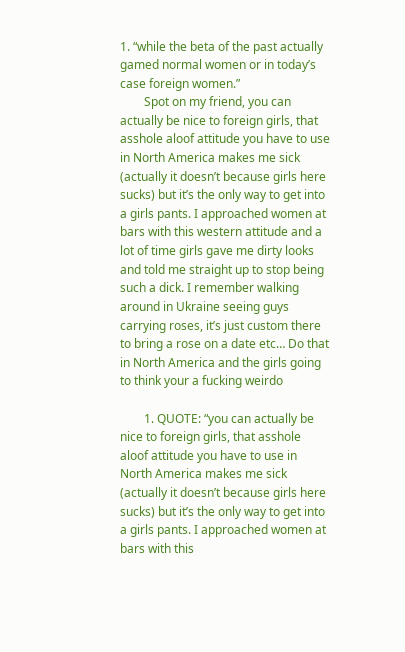1. “while the beta of the past actually gamed normal women or in today’s case foreign women.”
        Spot on my friend, you can actually be nice to foreign girls, that asshole aloof attitude you have to use in North America makes me sick (actually it doesn’t because girls here sucks) but it’s the only way to get into a girls pants. I approached women at bars with this western attitude and a lot of time girls gave me dirty looks and told me straight up to stop being such a dick. I remember walking around in Ukraine seeing guys carrying roses, it’s just custom there to bring a rose on a date etc… Do that in North America and the girls going to think your a fucking weirdo

        1. QUOTE: “you can actually be nice to foreign girls, that asshole aloof attitude you have to use in North America makes me sick (actually it doesn’t because girls here sucks) but it’s the only way to get into a girls pants. I approached women at bars with this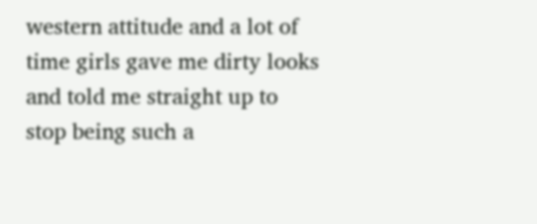western attitude and a lot of time girls gave me dirty looks and told me straight up to stop being such a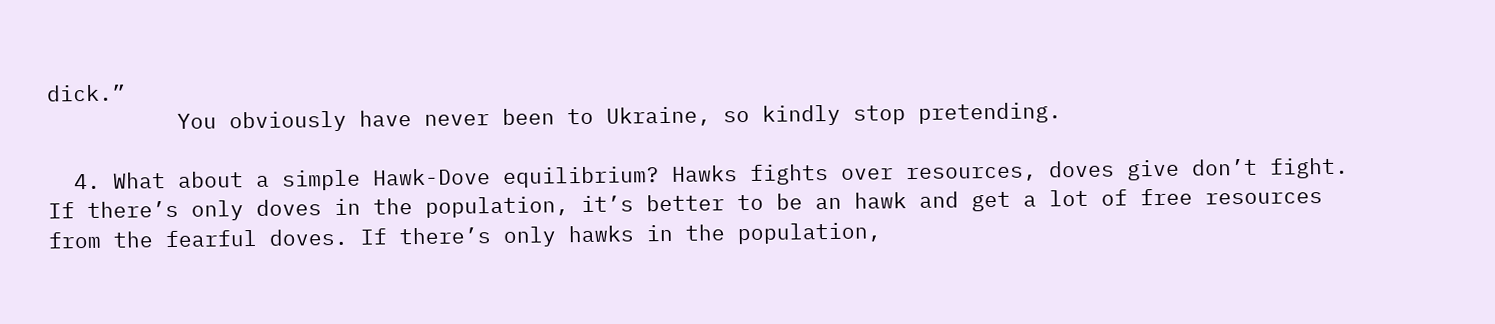dick.”
          You obviously have never been to Ukraine, so kindly stop pretending.

  4. What about a simple Hawk-Dove equilibrium? Hawks fights over resources, doves give don’t fight. If there’s only doves in the population, it’s better to be an hawk and get a lot of free resources from the fearful doves. If there’s only hawks in the population,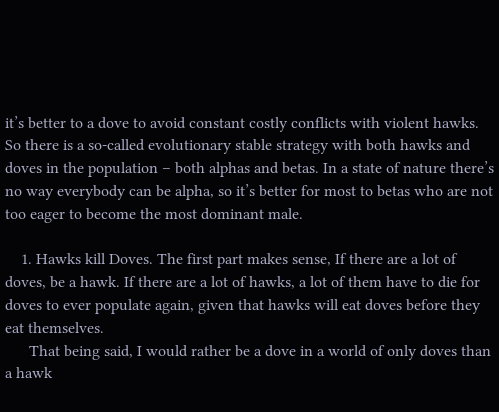it’s better to a dove to avoid constant costly conflicts with violent hawks. So there is a so-called evolutionary stable strategy with both hawks and doves in the population – both alphas and betas. In a state of nature there’s no way everybody can be alpha, so it’s better for most to betas who are not too eager to become the most dominant male.

    1. Hawks kill Doves. The first part makes sense, If there are a lot of doves, be a hawk. If there are a lot of hawks, a lot of them have to die for doves to ever populate again, given that hawks will eat doves before they eat themselves.
      That being said, I would rather be a dove in a world of only doves than a hawk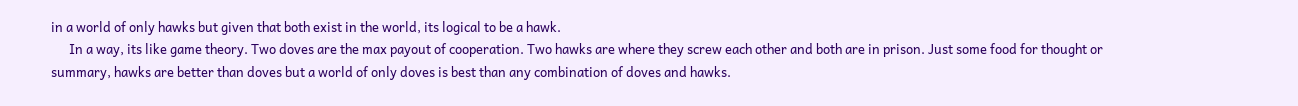in a world of only hawks but given that both exist in the world, its logical to be a hawk.
      In a way, its like game theory. Two doves are the max payout of cooperation. Two hawks are where they screw each other and both are in prison. Just some food for thought or summary, hawks are better than doves but a world of only doves is best than any combination of doves and hawks.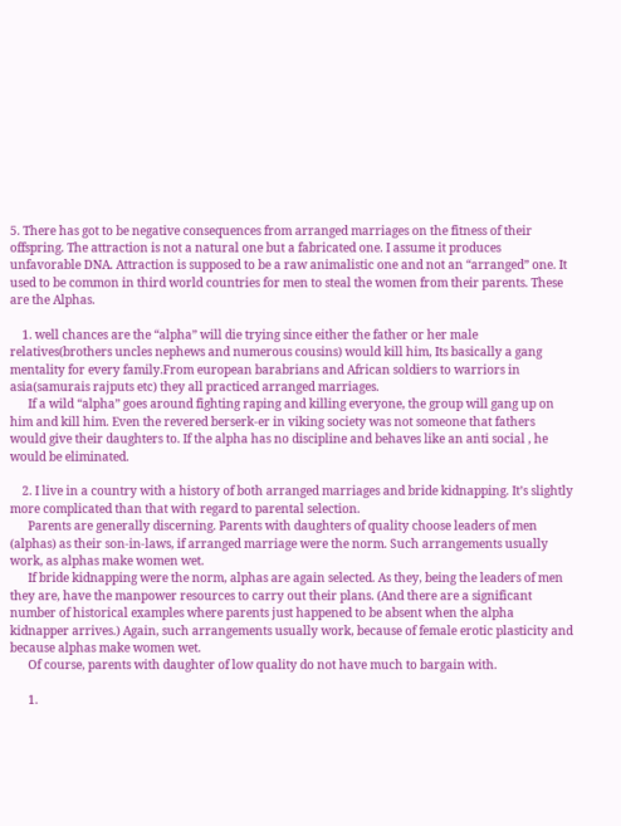5. There has got to be negative consequences from arranged marriages on the fitness of their offspring. The attraction is not a natural one but a fabricated one. I assume it produces unfavorable DNA. Attraction is supposed to be a raw animalistic one and not an “arranged” one. It used to be common in third world countries for men to steal the women from their parents. These are the Alphas.

    1. well chances are the “alpha” will die trying since either the father or her male relatives(brothers uncles nephews and numerous cousins) would kill him, Its basically a gang mentality for every family.From european barabrians and African soldiers to warriors in asia(samurais rajputs etc) they all practiced arranged marriages.
      If a wild “alpha” goes around fighting raping and killing everyone, the group will gang up on him and kill him. Even the revered berserk-er in viking society was not someone that fathers would give their daughters to. If the alpha has no discipline and behaves like an anti social , he would be eliminated.

    2. I live in a country with a history of both arranged marriages and bride kidnapping. It’s slightly more complicated than that with regard to parental selection.
      Parents are generally discerning. Parents with daughters of quality choose leaders of men (alphas) as their son-in-laws, if arranged marriage were the norm. Such arrangements usually work, as alphas make women wet.
      If bride kidnapping were the norm, alphas are again selected. As they, being the leaders of men they are, have the manpower resources to carry out their plans. (And there are a significant number of historical examples where parents just happened to be absent when the alpha kidnapper arrives.) Again, such arrangements usually work, because of female erotic plasticity and because alphas make women wet.
      Of course, parents with daughter of low quality do not have much to bargain with.

      1.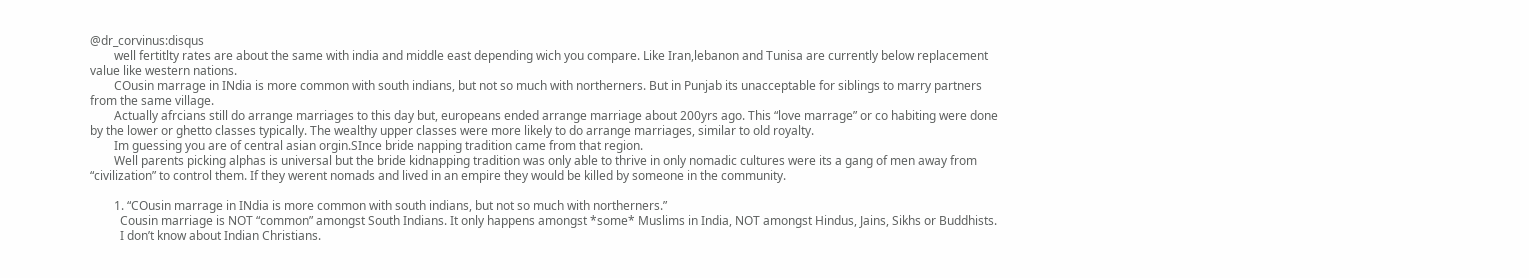@dr_corvinus:disqus
        well fertitlty rates are about the same with india and middle east depending wich you compare. Like Iran,lebanon and Tunisa are currently below replacement value like western nations.
        COusin marrage in INdia is more common with south indians, but not so much with northerners. But in Punjab its unacceptable for siblings to marry partners from the same village.
        Actually afrcians still do arrange marriages to this day but, europeans ended arrange marriage about 200yrs ago. This “love marrage” or co habiting were done by the lower or ghetto classes typically. The wealthy upper classes were more likely to do arrange marriages, similar to old royalty.
        Im guessing you are of central asian orgin.SInce bride napping tradition came from that region.
        Well parents picking alphas is universal but the bride kidnapping tradition was only able to thrive in only nomadic cultures were its a gang of men away from “civilization” to control them. If they werent nomads and lived in an empire they would be killed by someone in the community.

        1. “COusin marrage in INdia is more common with south indians, but not so much with northerners.”
          Cousin marriage is NOT “common” amongst South Indians. It only happens amongst *some* Muslims in India, NOT amongst Hindus, Jains, Sikhs or Buddhists.
          I don’t know about Indian Christians.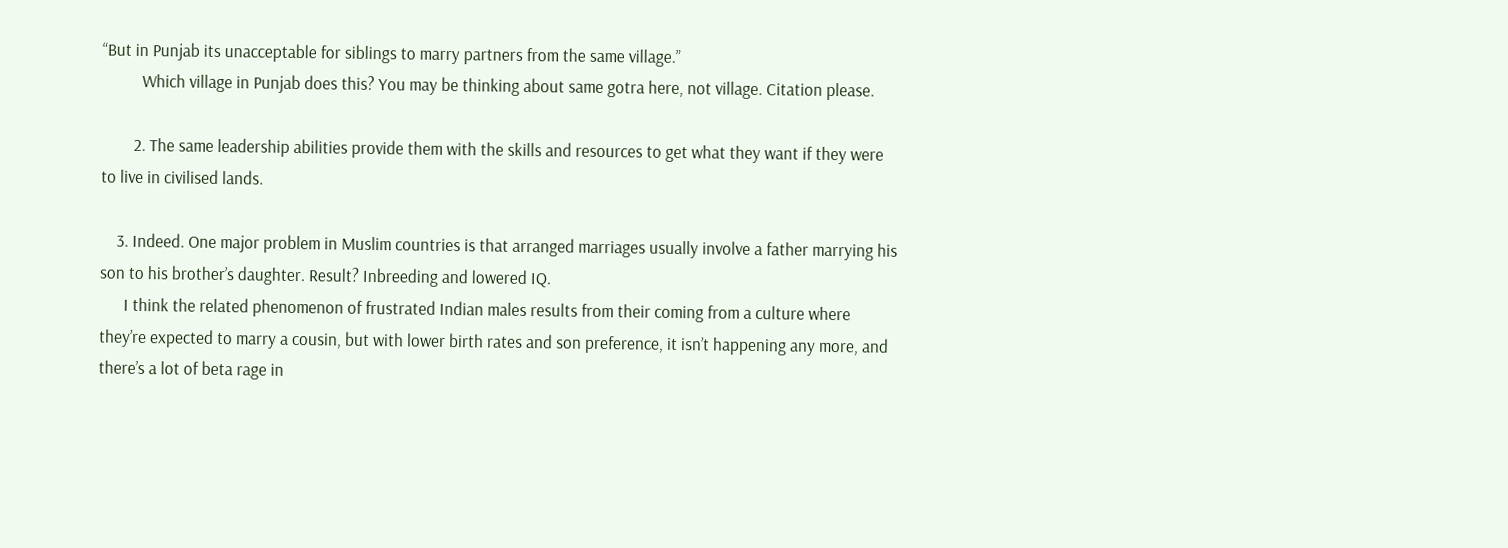“But in Punjab its unacceptable for siblings to marry partners from the same village.”
          Which village in Punjab does this? You may be thinking about same gotra here, not village. Citation please.

        2. The same leadership abilities provide them with the skills and resources to get what they want if they were to live in civilised lands.

    3. Indeed. One major problem in Muslim countries is that arranged marriages usually involve a father marrying his son to his brother’s daughter. Result? Inbreeding and lowered IQ.
      I think the related phenomenon of frustrated Indian males results from their coming from a culture where they’re expected to marry a cousin, but with lower birth rates and son preference, it isn’t happening any more, and there’s a lot of beta rage in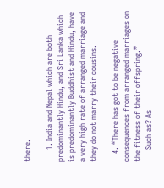there.

      1. India and Nepal which are both predominantly Hindu, and Sri Lanka which is predominantly Buddhist and Hindu, have a very high rate of arranged marriage and they do not marry their cousins.

    4. “There has got to be negative consequences from arranged marriages on the fitness of their offspring.”
      Such as? As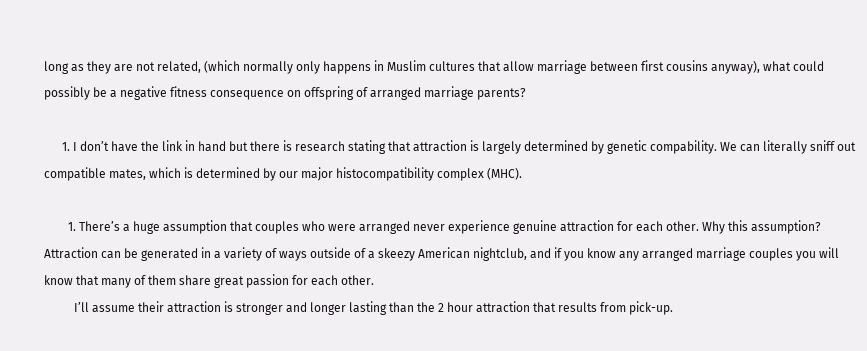long as they are not related, (which normally only happens in Muslim cultures that allow marriage between first cousins anyway), what could possibly be a negative fitness consequence on offspring of arranged marriage parents?

      1. I don’t have the link in hand but there is research stating that attraction is largely determined by genetic compability. We can literally sniff out compatible mates, which is determined by our major histocompatibility complex (MHC).

        1. There’s a huge assumption that couples who were arranged never experience genuine attraction for each other. Why this assumption? Attraction can be generated in a variety of ways outside of a skeezy American nightclub, and if you know any arranged marriage couples you will know that many of them share great passion for each other.
          I’ll assume their attraction is stronger and longer lasting than the 2 hour attraction that results from pick-up.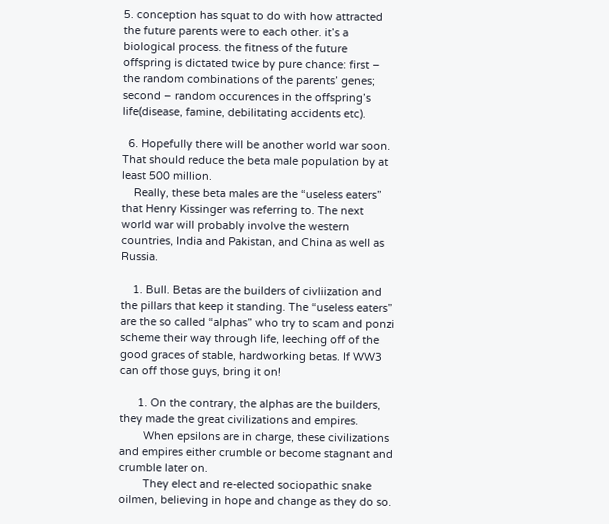5. conception has squat to do with how attracted the future parents were to each other. it’s a biological process. the fitness of the future offspring is dictated twice by pure chance: first – the random combinations of the parents’ genes; second – random occurences in the offspring’s life(disease, famine, debilitating accidents etc).

  6. Hopefully there will be another world war soon. That should reduce the beta male population by at least 500 million.
    Really, these beta males are the “useless eaters” that Henry Kissinger was referring to. The next world war will probably involve the western countries, India and Pakistan, and China as well as Russia.

    1. Bull. Betas are the builders of civliization and the pillars that keep it standing. The “useless eaters” are the so called “alphas” who try to scam and ponzi scheme their way through life, leeching off of the good graces of stable, hardworking betas. If WW3 can off those guys, bring it on!

      1. On the contrary, the alphas are the builders, they made the great civilizations and empires.
        When epsilons are in charge, these civilizations and empires either crumble or become stagnant and crumble later on.
        They elect and re-elected sociopathic snake oilmen, believing in hope and change as they do so.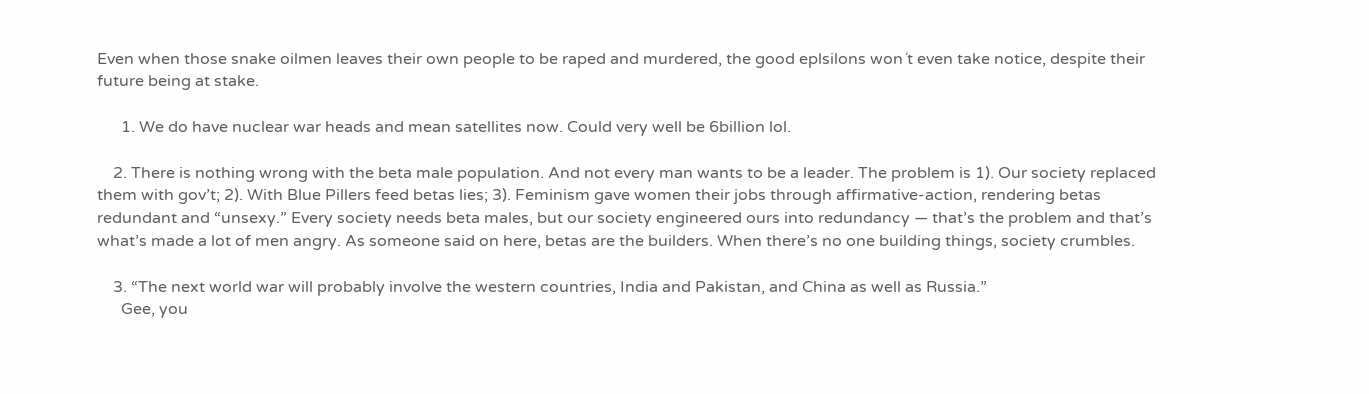Even when those snake oilmen leaves their own people to be raped and murdered, the good eplsilons won´t even take notice, despite their future being at stake.

      1. We do have nuclear war heads and mean satellites now. Could very well be 6billion lol.

    2. There is nothing wrong with the beta male population. And not every man wants to be a leader. The problem is 1). Our society replaced them with gov’t; 2). With Blue Pillers feed betas lies; 3). Feminism gave women their jobs through affirmative-action, rendering betas redundant and “unsexy.” Every society needs beta males, but our society engineered ours into redundancy — that’s the problem and that’s what’s made a lot of men angry. As someone said on here, betas are the builders. When there’s no one building things, society crumbles.

    3. “The next world war will probably involve the western countries, India and Pakistan, and China as well as Russia.”
      Gee, you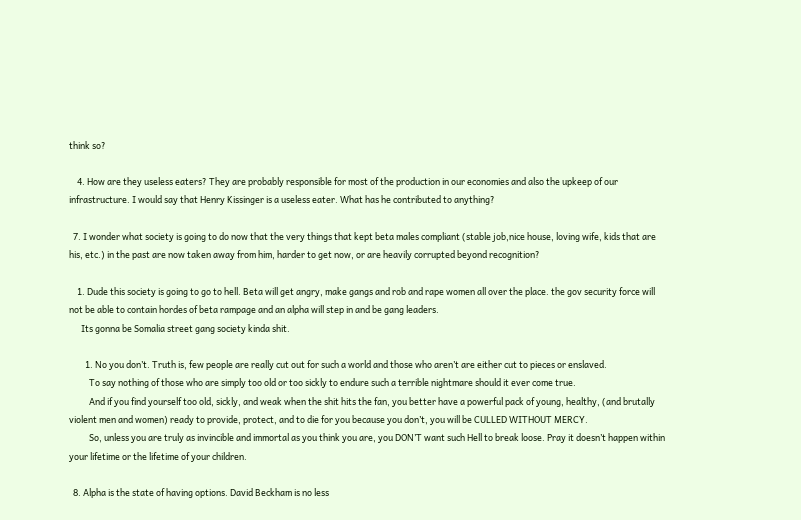think so?

    4. How are they useless eaters? They are probably responsible for most of the production in our economies and also the upkeep of our infrastructure. I would say that Henry Kissinger is a useless eater. What has he contributed to anything?

  7. I wonder what society is going to do now that the very things that kept beta males compliant (stable job,nice house, loving wife, kids that are his, etc.) in the past are now taken away from him, harder to get now, or are heavily corrupted beyond recognition?

    1. Dude this society is going to go to hell. Beta will get angry, make gangs and rob and rape women all over the place. the gov security force will not be able to contain hordes of beta rampage and an alpha will step in and be gang leaders.
      Its gonna be Somalia street gang society kinda shit.

        1. No you don’t. Truth is, few people are really cut out for such a world and those who aren’t are either cut to pieces or enslaved.
          To say nothing of those who are simply too old or too sickly to endure such a terrible nightmare should it ever come true.
          And if you find yourself too old, sickly, and weak when the shit hits the fan, you better have a powerful pack of young, healthy, (and brutally violent men and women) ready to provide, protect, and to die for you because you don’t, you will be CULLED WITHOUT MERCY.
          So, unless you are truly as invincible and immortal as you think you are, you DON’T want such Hell to break loose. Pray it doesn’t happen within your lifetime or the lifetime of your children.

  8. Alpha is the state of having options. David Beckham is no less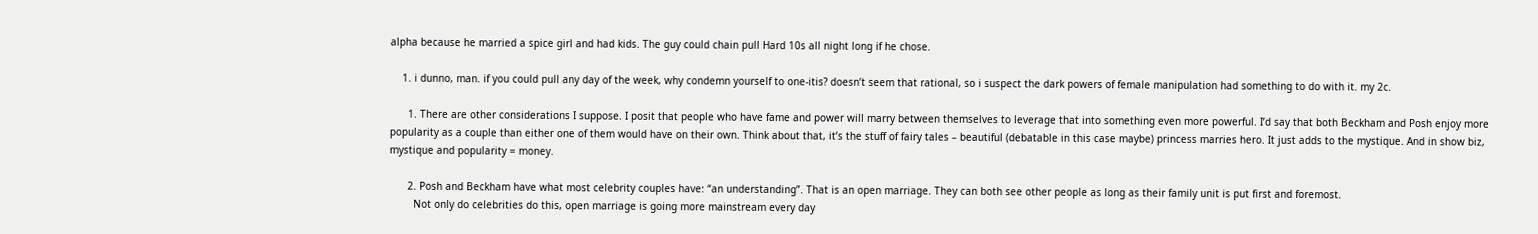alpha because he married a spice girl and had kids. The guy could chain pull Hard 10s all night long if he chose.

    1. i dunno, man. if you could pull any day of the week, why condemn yourself to one-itis? doesn’t seem that rational, so i suspect the dark powers of female manipulation had something to do with it. my 2c.

      1. There are other considerations I suppose. I posit that people who have fame and power will marry between themselves to leverage that into something even more powerful. I’d say that both Beckham and Posh enjoy more popularity as a couple than either one of them would have on their own. Think about that, it’s the stuff of fairy tales – beautiful (debatable in this case maybe) princess marries hero. It just adds to the mystique. And in show biz, mystique and popularity = money.

      2. Posh and Beckham have what most celebrity couples have: “an understanding”. That is an open marriage. They can both see other people as long as their family unit is put first and foremost.
        Not only do celebrities do this, open marriage is going more mainstream every day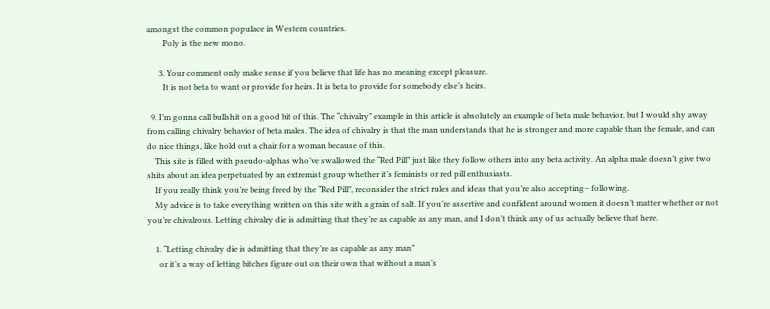amongst the common populace in Western countries.
        Poly is the new mono.

      3. Your comment only make sense if you believe that life has no meaning except pleasure.
        It is not beta to want or provide for heirs. It is beta to provide for somebody else’s heirs.

  9. I’m gonna call bullshit on a good bit of this. The “chivalry” example in this article is absolutely an example of beta male behavior, but I would shy away from calling chivalry behavior of beta males. The idea of chivalry is that the man understands that he is stronger and more capable than the female, and can do nice things, like hold out a chair for a woman because of this.
    This site is filled with pseudo-alphas who’ve swallowed the “Red Pill” just like they follow others into any beta activity. An alpha male doesn’t give two shits about an idea perpetuated by an extremist group whether it’s feminists or red pill enthusiasts.
    If you really think you’re being freed by the “Red Pill”, reconsider the strict rules and ideas that you’re also accepting– following.
    My advice is to take everything written on this site with a grain of salt. If you’re assertive and confident around women it doesn’t matter whether or not you’re chivalrous. Letting chivalry die is admitting that they’re as capable as any man, and I don’t think any of us actually believe that here.

    1. “Letting chivalry die is admitting that they’re as capable as any man”
      or it’s a way of letting bitches figure out on their own that without a man’s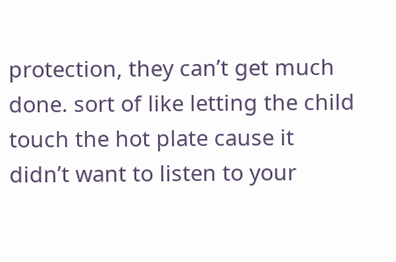protection, they can’t get much done. sort of like letting the child touch the hot plate cause it didn’t want to listen to your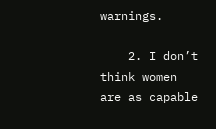warnings.

    2. I don’t think women are as capable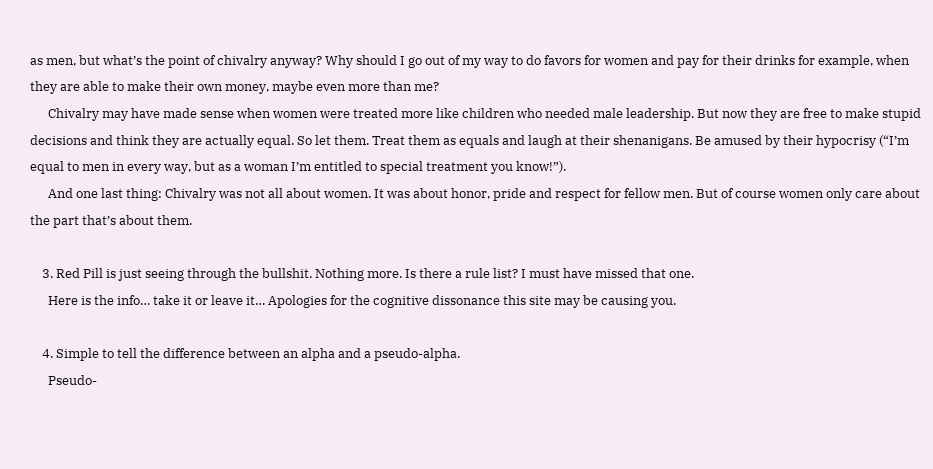as men, but what’s the point of chivalry anyway? Why should I go out of my way to do favors for women and pay for their drinks for example, when they are able to make their own money, maybe even more than me?
      Chivalry may have made sense when women were treated more like children who needed male leadership. But now they are free to make stupid decisions and think they are actually equal. So let them. Treat them as equals and laugh at their shenanigans. Be amused by their hypocrisy (“I’m equal to men in every way, but as a woman I’m entitled to special treatment you know!”).
      And one last thing: Chivalry was not all about women. It was about honor, pride and respect for fellow men. But of course women only care about the part that’s about them.

    3. Red Pill is just seeing through the bullshit. Nothing more. Is there a rule list? I must have missed that one.
      Here is the info… take it or leave it… Apologies for the cognitive dissonance this site may be causing you.

    4. Simple to tell the difference between an alpha and a pseudo-alpha.
      Pseudo-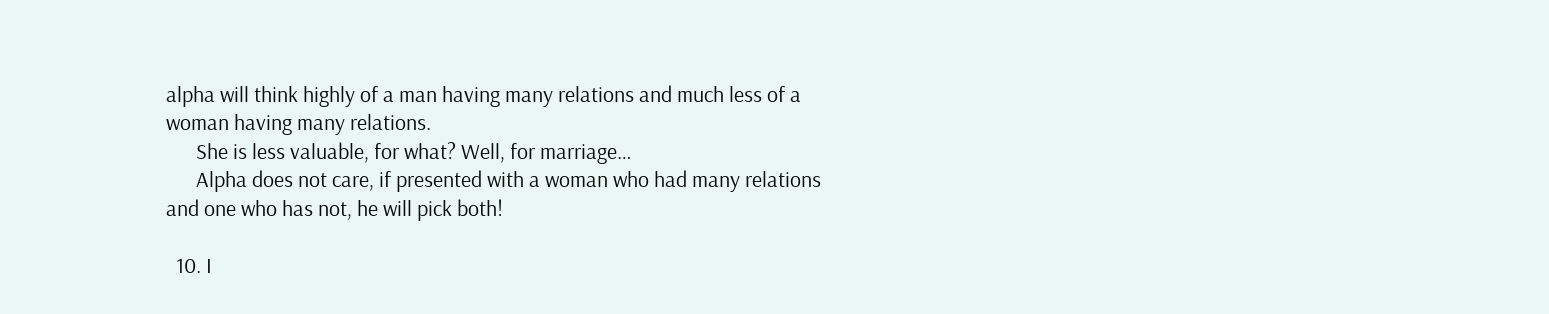alpha will think highly of a man having many relations and much less of a woman having many relations.
      She is less valuable, for what? Well, for marriage…
      Alpha does not care, if presented with a woman who had many relations and one who has not, he will pick both!

  10. I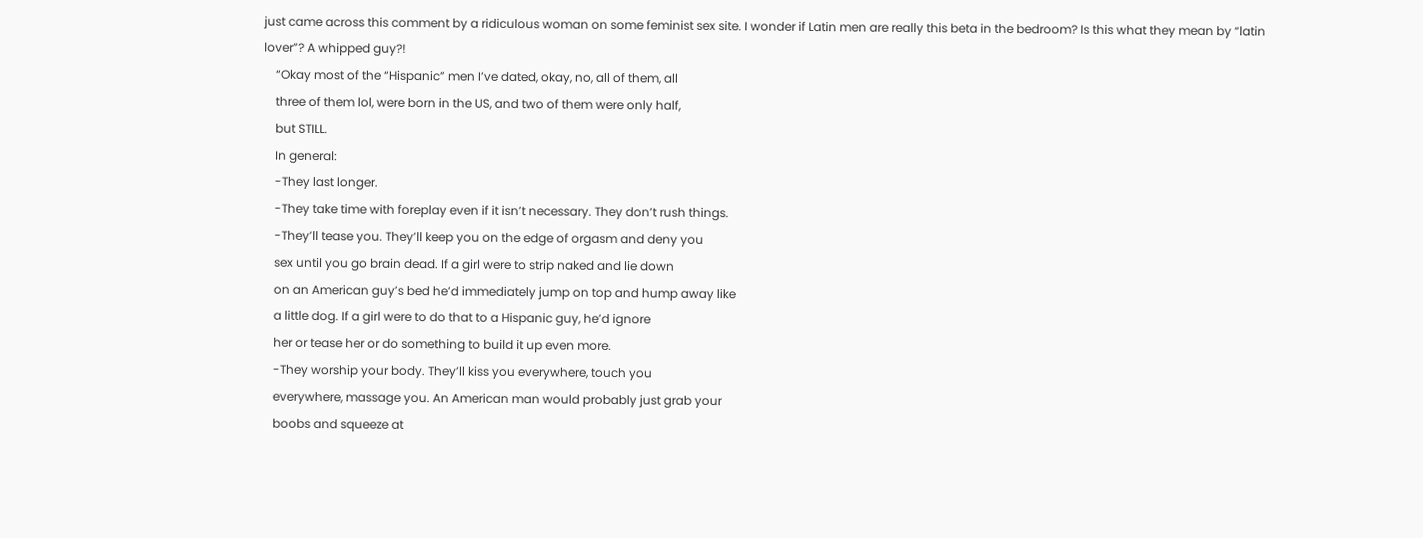just came across this comment by a ridiculous woman on some feminist sex site. I wonder if Latin men are really this beta in the bedroom? Is this what they mean by “latin lover”? A whipped guy?!
    “Okay most of the “Hispanic” men I’ve dated, okay, no, all of them, all
    three of them lol, were born in the US, and two of them were only half,
    but STILL.
    In general:
    -They last longer.
    -They take time with foreplay even if it isn’t necessary. They don’t rush things.
    -They’ll tease you. They’ll keep you on the edge of orgasm and deny you
    sex until you go brain dead. If a girl were to strip naked and lie down
    on an American guy’s bed he’d immediately jump on top and hump away like
    a little dog. If a girl were to do that to a Hispanic guy, he’d ignore
    her or tease her or do something to build it up even more.
    -They worship your body. They’ll kiss you everywhere, touch you
    everywhere, massage you. An American man would probably just grab your
    boobs and squeeze at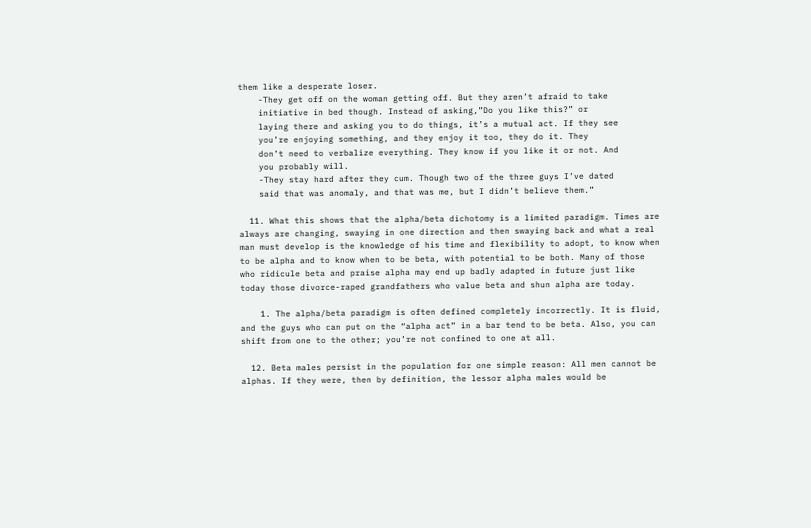them like a desperate loser.
    -They get off on the woman getting off. But they aren’t afraid to take
    initiative in bed though. Instead of asking,”Do you like this?” or
    laying there and asking you to do things, it’s a mutual act. If they see
    you’re enjoying something, and they enjoy it too, they do it. They
    don’t need to verbalize everything. They know if you like it or not. And
    you probably will.
    -They stay hard after they cum. Though two of the three guys I’ve dated
    said that was anomaly, and that was me, but I didn’t believe them.”

  11. What this shows that the alpha/beta dichotomy is a limited paradigm. Times are always are changing, swaying in one direction and then swaying back and what a real man must develop is the knowledge of his time and flexibility to adopt, to know when to be alpha and to know when to be beta, with potential to be both. Many of those who ridicule beta and praise alpha may end up badly adapted in future just like today those divorce-raped grandfathers who value beta and shun alpha are today.

    1. The alpha/beta paradigm is often defined completely incorrectly. It is fluid, and the guys who can put on the “alpha act” in a bar tend to be beta. Also, you can shift from one to the other; you’re not confined to one at all.

  12. Beta males persist in the population for one simple reason: All men cannot be alphas. If they were, then by definition, the lessor alpha males would be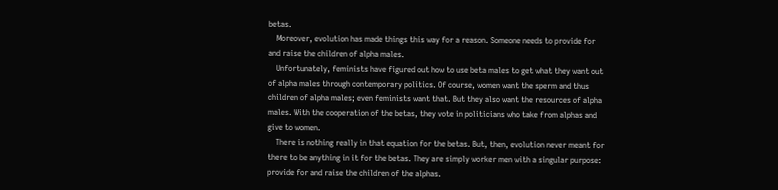betas.
    Moreover, evolution has made things this way for a reason. Someone needs to provide for and raise the children of alpha males.
    Unfortunately, feminists have figured out how to use beta males to get what they want out of alpha males through contemporary politics. Of course, women want the sperm and thus children of alpha males; even feminists want that. But they also want the resources of alpha males. With the cooperation of the betas, they vote in politicians who take from alphas and give to women.
    There is nothing really in that equation for the betas. But, then, evolution never meant for there to be anything in it for the betas. They are simply worker men with a singular purpose: provide for and raise the children of the alphas.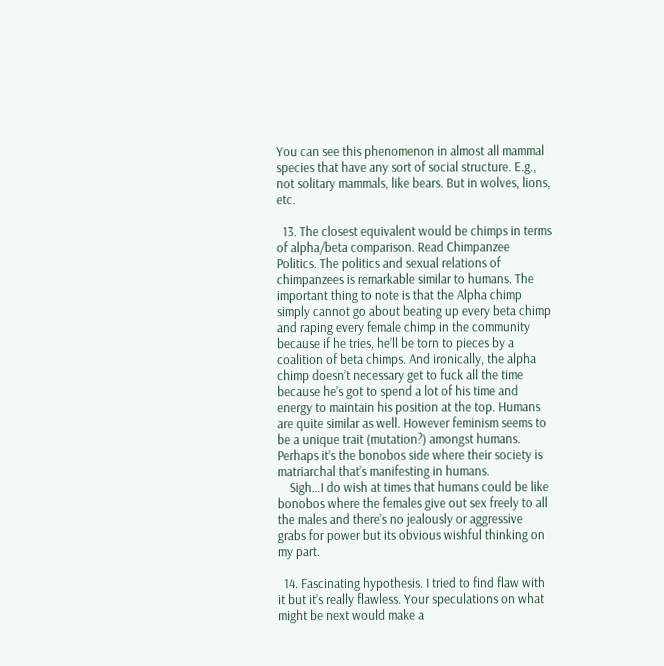You can see this phenomenon in almost all mammal species that have any sort of social structure. E.g., not solitary mammals, like bears. But in wolves, lions, etc.

  13. The closest equivalent would be chimps in terms of alpha/beta comparison. Read Chimpanzee Politics. The politics and sexual relations of chimpanzees is remarkable similar to humans. The important thing to note is that the Alpha chimp simply cannot go about beating up every beta chimp and raping every female chimp in the community because if he tries, he’ll be torn to pieces by a coalition of beta chimps. And ironically, the alpha chimp doesn’t necessary get to fuck all the time because he’s got to spend a lot of his time and energy to maintain his position at the top. Humans are quite similar as well. However feminism seems to be a unique trait (mutation?) amongst humans. Perhaps it’s the bonobos side where their society is matriarchal that’s manifesting in humans.
    Sigh…I do wish at times that humans could be like bonobos where the females give out sex freely to all the males and there’s no jealously or aggressive grabs for power but its obvious wishful thinking on my part.

  14. Fascinating hypothesis. I tried to find flaw with it but it’s really flawless. Your speculations on what might be next would make a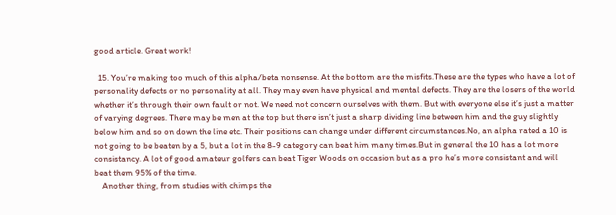good article. Great work!

  15. You’re making too much of this alpha/beta nonsense. At the bottom are the misfits.These are the types who have a lot of personality defects or no personality at all. They may even have physical and mental defects. They are the losers of the world whether it’s through their own fault or not. We need not concern ourselves with them. But with everyone else it’s just a matter of varying degrees. There may be men at the top but there isn’t just a sharp dividing line between him and the guy slightly below him and so on down the line etc. Their positions can change under different circumstances.No, an alpha rated a 10 is not going to be beaten by a 5, but a lot in the 8-9 category can beat him many times.But in general the 10 has a lot more consistancy. A lot of good amateur golfers can beat Tiger Woods on occasion but as a pro he’s more consistant and will beat them 95% of the time.
    Another thing, from studies with chimps the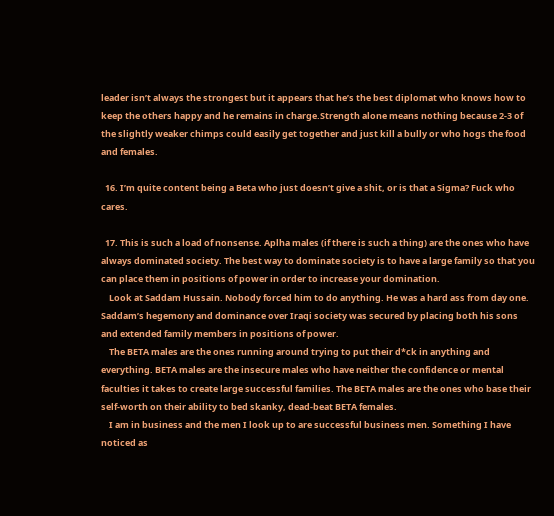leader isn’t always the strongest but it appears that he’s the best diplomat who knows how to keep the others happy and he remains in charge.Strength alone means nothing because 2-3 of the slightly weaker chimps could easily get together and just kill a bully or who hogs the food and females.

  16. I’m quite content being a Beta who just doesn’t give a shit, or is that a Sigma? Fuck who cares.

  17. This is such a load of nonsense. Aplha males (if there is such a thing) are the ones who have always dominated society. The best way to dominate society is to have a large family so that you can place them in positions of power in order to increase your domination.
    Look at Saddam Hussain. Nobody forced him to do anything. He was a hard ass from day one. Saddam’s hegemony and dominance over Iraqi society was secured by placing both his sons and extended family members in positions of power.
    The BETA males are the ones running around trying to put their d*ck in anything and everything. BETA males are the insecure males who have neither the confidence or mental faculties it takes to create large successful families. The BETA males are the ones who base their self-worth on their ability to bed skanky, dead-beat BETA females.
    I am in business and the men I look up to are successful business men. Something I have noticed as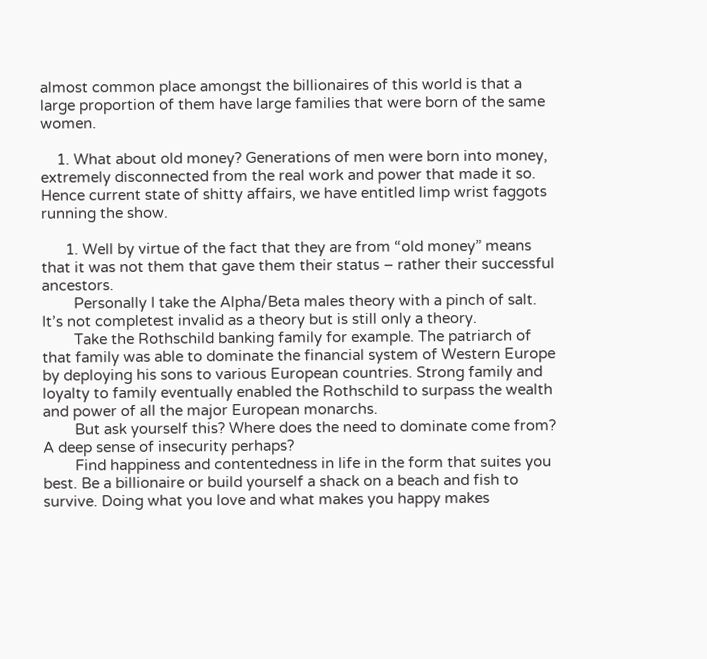almost common place amongst the billionaires of this world is that a large proportion of them have large families that were born of the same women.

    1. What about old money? Generations of men were born into money, extremely disconnected from the real work and power that made it so. Hence current state of shitty affairs, we have entitled limp wrist faggots running the show.

      1. Well by virtue of the fact that they are from “old money” means that it was not them that gave them their status – rather their successful ancestors.
        Personally I take the Alpha/Beta males theory with a pinch of salt. It’s not completest invalid as a theory but is still only a theory.
        Take the Rothschild banking family for example. The patriarch of that family was able to dominate the financial system of Western Europe by deploying his sons to various European countries. Strong family and loyalty to family eventually enabled the Rothschild to surpass the wealth and power of all the major European monarchs.
        But ask yourself this? Where does the need to dominate come from? A deep sense of insecurity perhaps?
        Find happiness and contentedness in life in the form that suites you best. Be a billionaire or build yourself a shack on a beach and fish to survive. Doing what you love and what makes you happy makes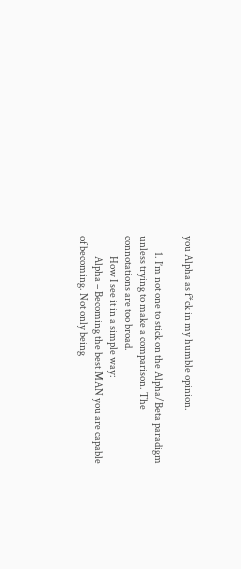you Alpha as f*ck in my humble opinion.

        1. I’m not one to stick on the Alpha/Beta paradigm unless trying to make a comparison. The connotations are too broad.
          How I see it in a simple way:
          Alpha – Becoming the best MAN you are capable of becoming. Not only being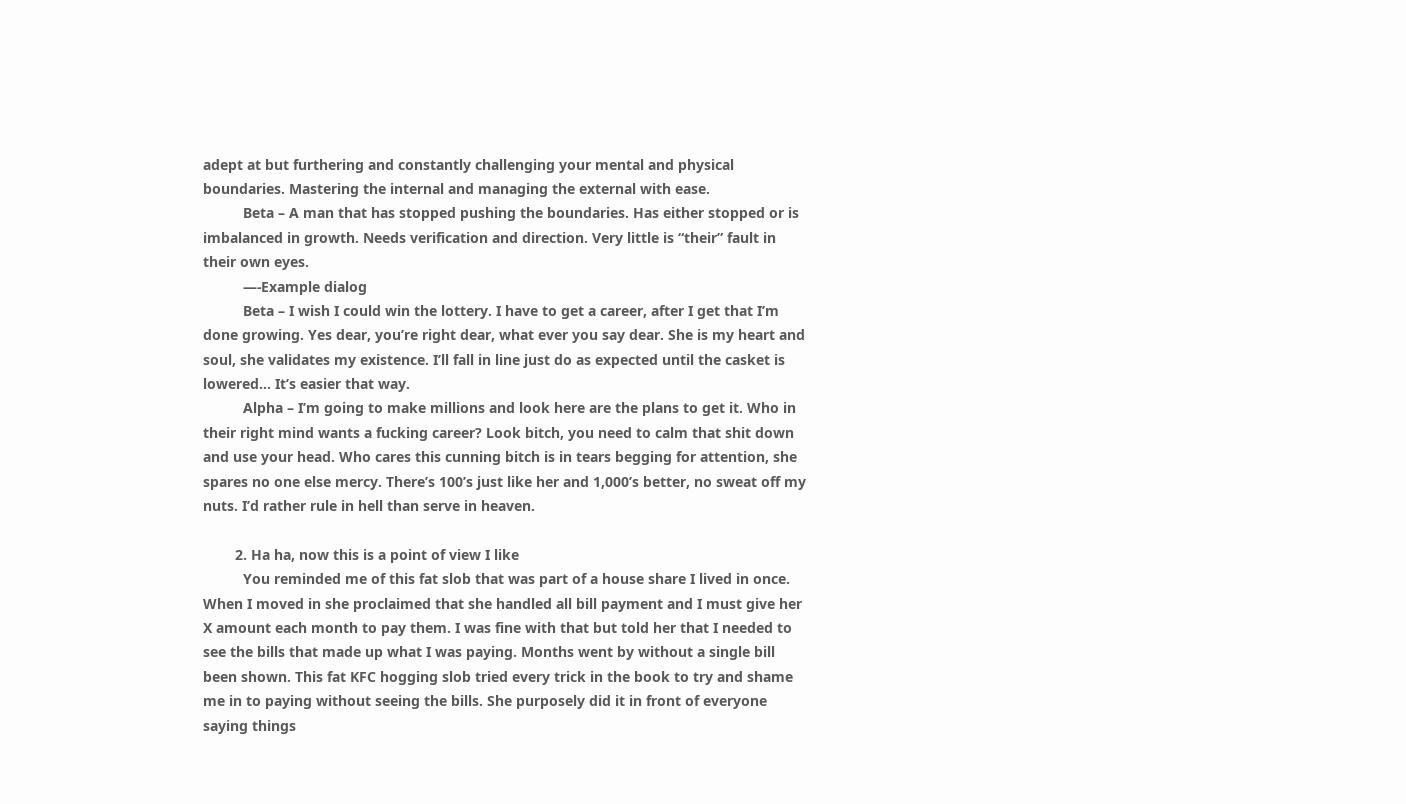adept at but furthering and constantly challenging your mental and physical boundaries. Mastering the internal and managing the external with ease.
          Beta – A man that has stopped pushing the boundaries. Has either stopped or is imbalanced in growth. Needs verification and direction. Very little is “their” fault in their own eyes.
          —-Example dialog
          Beta – I wish I could win the lottery. I have to get a career, after I get that I’m done growing. Yes dear, you’re right dear, what ever you say dear. She is my heart and soul, she validates my existence. I’ll fall in line just do as expected until the casket is lowered… It’s easier that way.
          Alpha – I’m going to make millions and look here are the plans to get it. Who in their right mind wants a fucking career? Look bitch, you need to calm that shit down and use your head. Who cares this cunning bitch is in tears begging for attention, she spares no one else mercy. There’s 100’s just like her and 1,000’s better, no sweat off my nuts. I’d rather rule in hell than serve in heaven.

        2. Ha ha, now this is a point of view I like
          You reminded me of this fat slob that was part of a house share I lived in once. When I moved in she proclaimed that she handled all bill payment and I must give her X amount each month to pay them. I was fine with that but told her that I needed to see the bills that made up what I was paying. Months went by without a single bill been shown. This fat KFC hogging slob tried every trick in the book to try and shame me in to paying without seeing the bills. She purposely did it in front of everyone saying things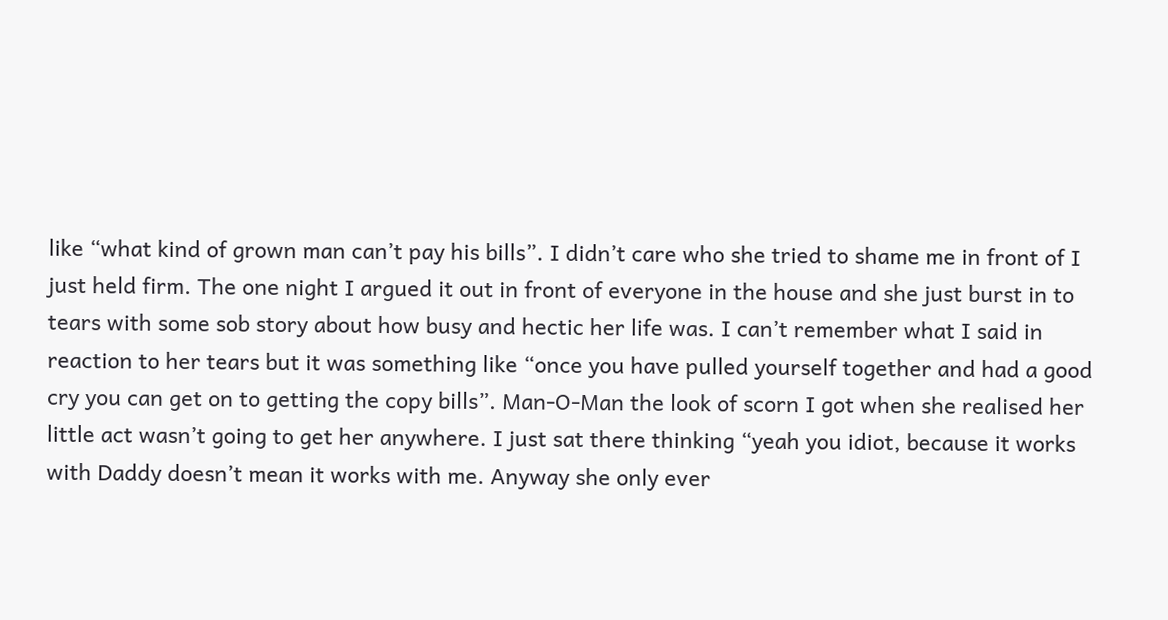like “what kind of grown man can’t pay his bills”. I didn’t care who she tried to shame me in front of I just held firm. The one night I argued it out in front of everyone in the house and she just burst in to tears with some sob story about how busy and hectic her life was. I can’t remember what I said in reaction to her tears but it was something like “once you have pulled yourself together and had a good cry you can get on to getting the copy bills”. Man-O-Man the look of scorn I got when she realised her little act wasn’t going to get her anywhere. I just sat there thinking “yeah you idiot, because it works with Daddy doesn’t mean it works with me. Anyway she only ever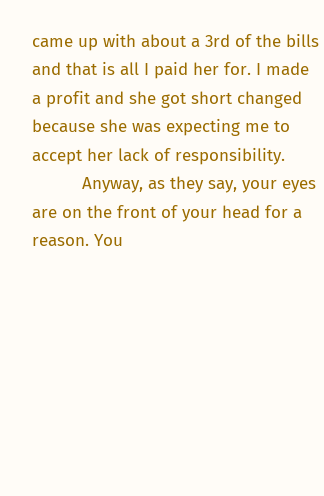came up with about a 3rd of the bills and that is all I paid her for. I made a profit and she got short changed because she was expecting me to accept her lack of responsibility.
          Anyway, as they say, your eyes are on the front of your head for a reason. You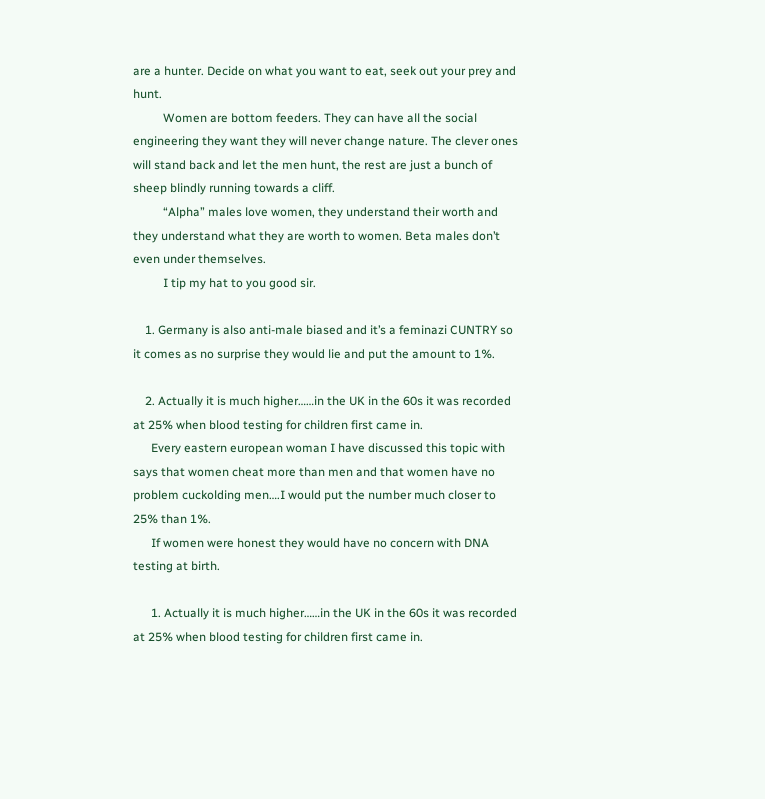are a hunter. Decide on what you want to eat, seek out your prey and hunt.
          Women are bottom feeders. They can have all the social engineering they want they will never change nature. The clever ones will stand back and let the men hunt, the rest are just a bunch of sheep blindly running towards a cliff.
          “Alpha” males love women, they understand their worth and they understand what they are worth to women. Beta males don’t even under themselves.
          I tip my hat to you good sir.

    1. Germany is also anti-male biased and it’s a feminazi CUNTRY so it comes as no surprise they would lie and put the amount to 1%.

    2. Actually it is much higher……in the UK in the 60s it was recorded at 25% when blood testing for children first came in.
      Every eastern european woman I have discussed this topic with says that women cheat more than men and that women have no problem cuckolding men….I would put the number much closer to 25% than 1%.
      If women were honest they would have no concern with DNA testing at birth.

      1. Actually it is much higher……in the UK in the 60s it was recorded at 25% when blood testing for children first came in.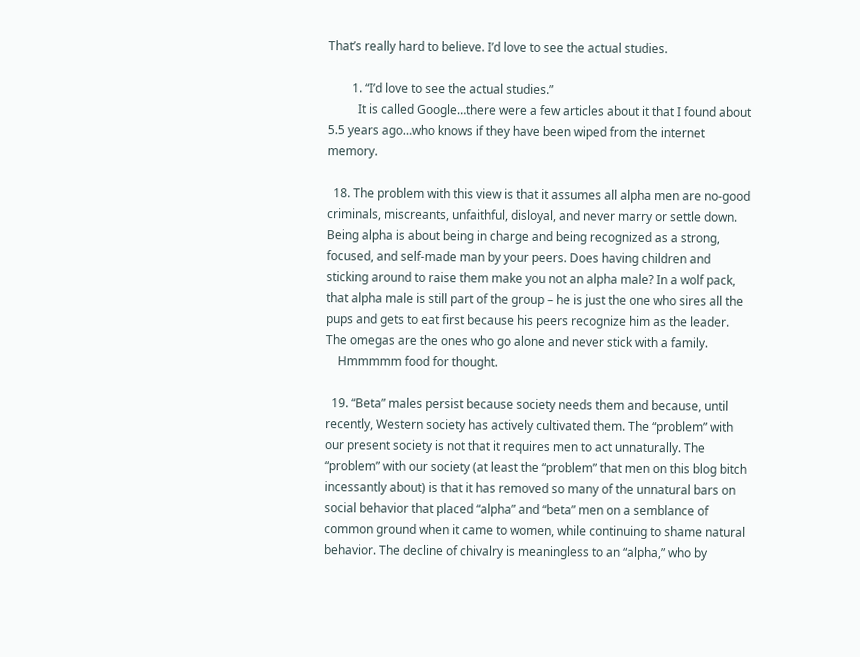That’s really hard to believe. I’d love to see the actual studies.

        1. “I’d love to see the actual studies.”
          It is called Google…there were a few articles about it that I found about 5.5 years ago…who knows if they have been wiped from the internet memory.

  18. The problem with this view is that it assumes all alpha men are no-good criminals, miscreants, unfaithful, disloyal, and never marry or settle down. Being alpha is about being in charge and being recognized as a strong, focused, and self-made man by your peers. Does having children and sticking around to raise them make you not an alpha male? In a wolf pack, that alpha male is still part of the group – he is just the one who sires all the pups and gets to eat first because his peers recognize him as the leader. The omegas are the ones who go alone and never stick with a family.
    Hmmmmm food for thought.

  19. “Beta” males persist because society needs them and because, until recently, Western society has actively cultivated them. The “problem” with our present society is not that it requires men to act unnaturally. The “problem” with our society (at least the “problem” that men on this blog bitch incessantly about) is that it has removed so many of the unnatural bars on social behavior that placed “alpha” and “beta” men on a semblance of common ground when it came to women, while continuing to shame natural behavior. The decline of chivalry is meaningless to an “alpha,” who by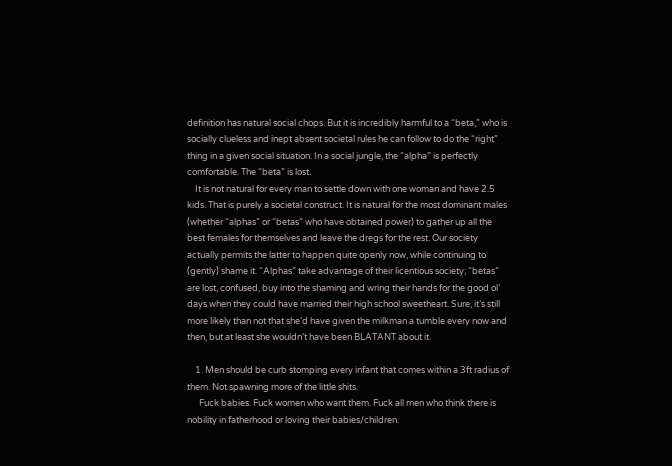definition has natural social chops. But it is incredibly harmful to a “beta,” who is socially clueless and inept absent societal rules he can follow to do the “right” thing in a given social situation. In a social jungle, the “alpha” is perfectly comfortable. The “beta” is lost.
    It is not natural for every man to settle down with one woman and have 2.5 kids. That is purely a societal construct. It is natural for the most dominant males (whether “alphas” or “betas” who have obtained power) to gather up all the best females for themselves and leave the dregs for the rest. Our society actually permits the latter to happen quite openly now, while continuing to (gently) shame it. “Alphas” take advantage of their licentious society; “betas” are lost, confused, buy into the shaming and wring their hands for the good ol’ days when they could have married their high school sweetheart. Sure, it’s still more likely than not that she’d have given the milkman a tumble every now and then, but at least she wouldn’t have been BLATANT about it.

    1. Men should be curb stomping every infant that comes within a 3ft radius of them. Not spawning more of the little shits.
      Fuck babies. Fuck women who want them. Fuck all men who think there is nobility in fatherhood or loving their babies/children.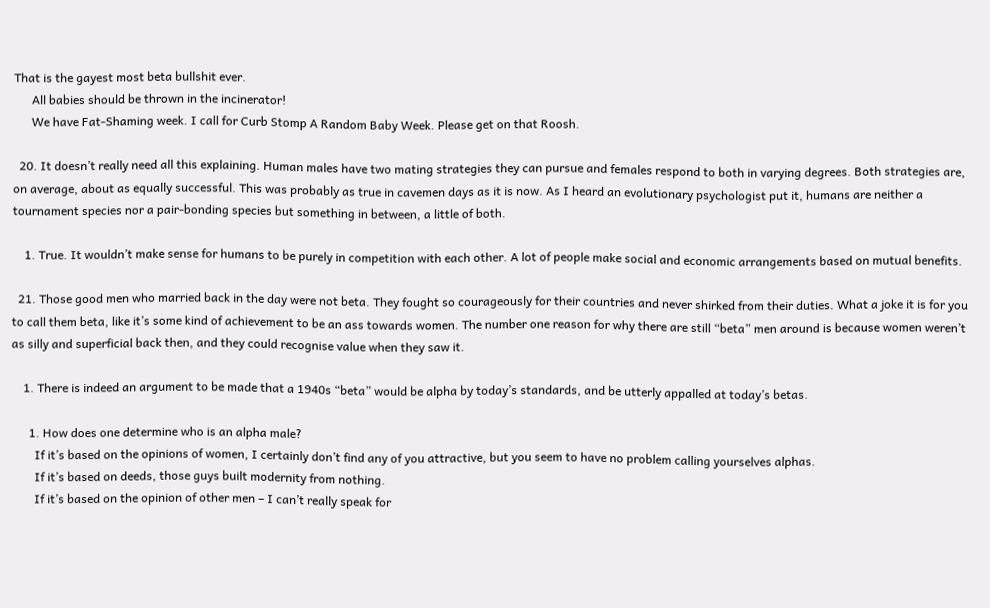That is the gayest most beta bullshit ever.
      All babies should be thrown in the incinerator!
      We have Fat-Shaming week. I call for Curb Stomp A Random Baby Week. Please get on that Roosh.

  20. It doesn’t really need all this explaining. Human males have two mating strategies they can pursue and females respond to both in varying degrees. Both strategies are, on average, about as equally successful. This was probably as true in cavemen days as it is now. As I heard an evolutionary psychologist put it, humans are neither a tournament species nor a pair-bonding species but something in between, a little of both.

    1. True. It wouldn’t make sense for humans to be purely in competition with each other. A lot of people make social and economic arrangements based on mutual benefits.

  21. Those good men who married back in the day were not beta. They fought so courageously for their countries and never shirked from their duties. What a joke it is for you to call them beta, like it’s some kind of achievement to be an ass towards women. The number one reason for why there are still “beta” men around is because women weren’t as silly and superficial back then, and they could recognise value when they saw it.

    1. There is indeed an argument to be made that a 1940s “beta” would be alpha by today’s standards, and be utterly appalled at today’s betas.

      1. How does one determine who is an alpha male?
        If it’s based on the opinions of women, I certainly don’t find any of you attractive, but you seem to have no problem calling yourselves alphas.
        If it’s based on deeds, those guys built modernity from nothing.
        If it’s based on the opinion of other men – I can’t really speak for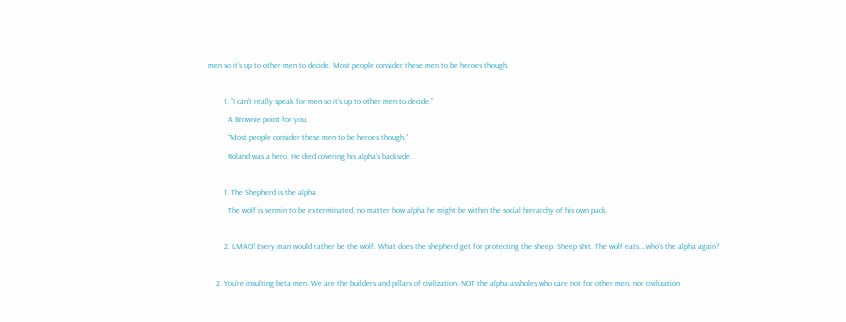men so it’s up to other men to decide. Most people consider these men to be heroes though.

        1. “I can’t really speak for men so it’s up to other men to decide.”
          A Brownie point for you.
          “Most people consider these men to be heroes though.”
          Roland was a hero. He died covering his alpha’s backside.

        1. The Shepherd is the alpha.
          The wolf is vermin to be exterminated, no matter how alpha he might be within the social hierarchy of his own pack.

        2. LMAO! Every man would rather be the wolf. What does the shepherd get for protecting the sheep. Sheep shit. The wolf eats….who’s the alpha again?

    2. You’re insulting beta men. We are the builders and pillars of civilization. NOT the alpha assholes who care not for other men, nor civilization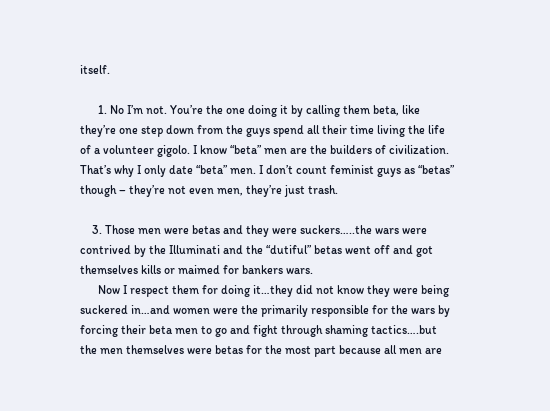itself.

      1. No I’m not. You’re the one doing it by calling them beta, like they’re one step down from the guys spend all their time living the life of a volunteer gigolo. I know “beta” men are the builders of civilization. That’s why I only date “beta” men. I don’t count feminist guys as “betas” though – they’re not even men, they’re just trash.

    3. Those men were betas and they were suckers…..the wars were contrived by the Illuminati and the “dutiful” betas went off and got themselves kills or maimed for bankers wars.
      Now I respect them for doing it…they did not know they were being suckered in…and women were the primarily responsible for the wars by forcing their beta men to go and fight through shaming tactics….but the men themselves were betas for the most part because all men are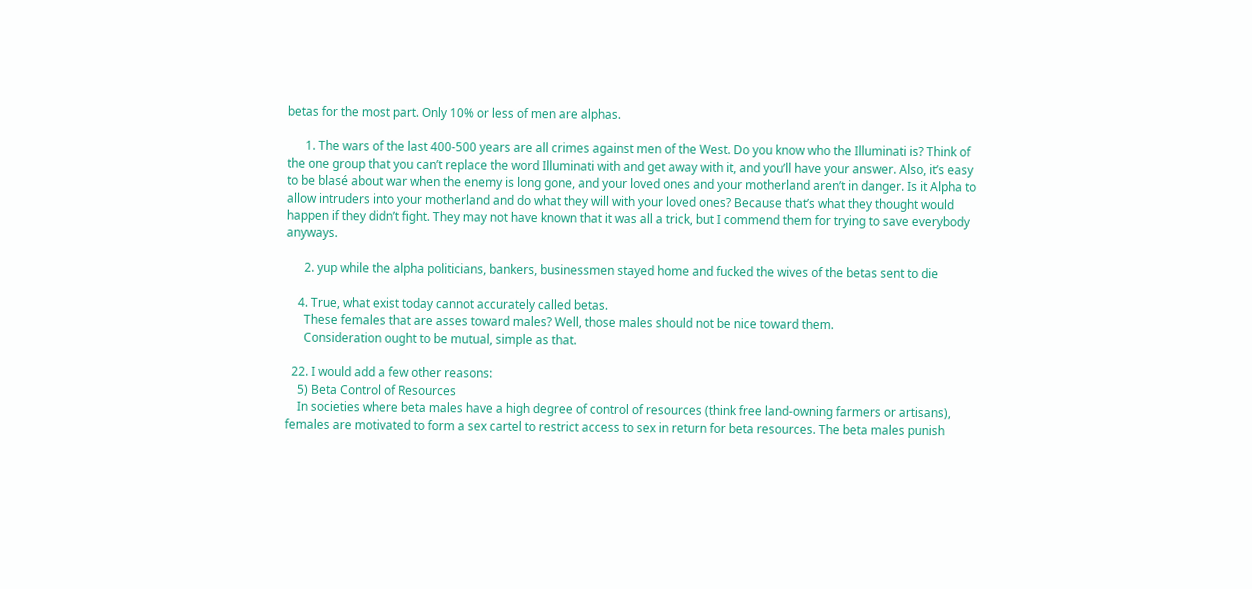betas for the most part. Only 10% or less of men are alphas.

      1. The wars of the last 400-500 years are all crimes against men of the West. Do you know who the Illuminati is? Think of the one group that you can’t replace the word Illuminati with and get away with it, and you’ll have your answer. Also, it’s easy to be blasé about war when the enemy is long gone, and your loved ones and your motherland aren’t in danger. Is it Alpha to allow intruders into your motherland and do what they will with your loved ones? Because that’s what they thought would happen if they didn’t fight. They may not have known that it was all a trick, but I commend them for trying to save everybody anyways.

      2. yup while the alpha politicians, bankers, businessmen stayed home and fucked the wives of the betas sent to die

    4. True, what exist today cannot accurately called betas.
      These females that are asses toward males? Well, those males should not be nice toward them.
      Consideration ought to be mutual, simple as that.

  22. I would add a few other reasons:
    5) Beta Control of Resources
    In societies where beta males have a high degree of control of resources (think free land-owning farmers or artisans), females are motivated to form a sex cartel to restrict access to sex in return for beta resources. The beta males punish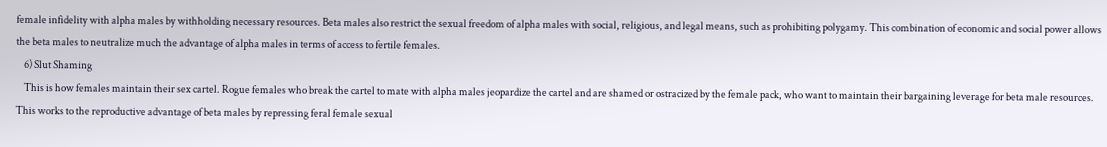female infidelity with alpha males by withholding necessary resources. Beta males also restrict the sexual freedom of alpha males with social, religious, and legal means, such as prohibiting polygamy. This combination of economic and social power allows the beta males to neutralize much the advantage of alpha males in terms of access to fertile females.
    6) Slut Shaming
    This is how females maintain their sex cartel. Rogue females who break the cartel to mate with alpha males jeopardize the cartel and are shamed or ostracized by the female pack, who want to maintain their bargaining leverage for beta male resources. This works to the reproductive advantage of beta males by repressing feral female sexual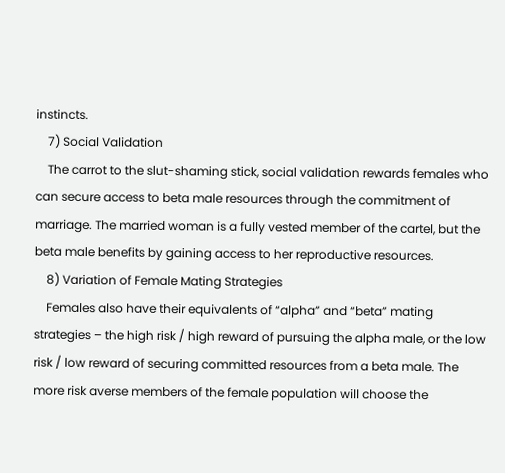instincts.
    7) Social Validation
    The carrot to the slut-shaming stick, social validation rewards females who can secure access to beta male resources through the commitment of marriage. The married woman is a fully vested member of the cartel, but the beta male benefits by gaining access to her reproductive resources.
    8) Variation of Female Mating Strategies
    Females also have their equivalents of “alpha” and “beta” mating strategies – the high risk / high reward of pursuing the alpha male, or the low risk / low reward of securing committed resources from a beta male. The more risk averse members of the female population will choose the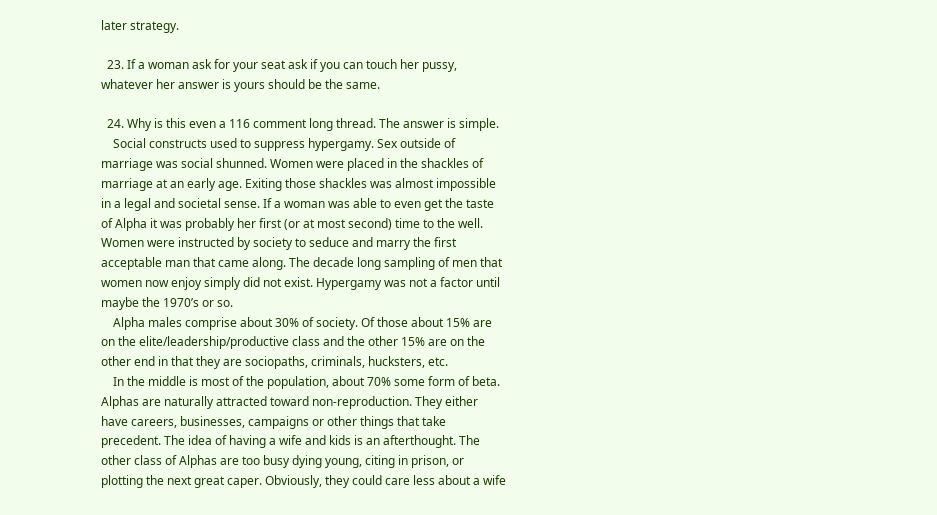later strategy.

  23. If a woman ask for your seat ask if you can touch her pussy, whatever her answer is yours should be the same.

  24. Why is this even a 116 comment long thread. The answer is simple.
    Social constructs used to suppress hypergamy. Sex outside of marriage was social shunned. Women were placed in the shackles of marriage at an early age. Exiting those shackles was almost impossible in a legal and societal sense. If a woman was able to even get the taste of Alpha it was probably her first (or at most second) time to the well. Women were instructed by society to seduce and marry the first acceptable man that came along. The decade long sampling of men that women now enjoy simply did not exist. Hypergamy was not a factor until maybe the 1970’s or so.
    Alpha males comprise about 30% of society. Of those about 15% are on the elite/leadership/productive class and the other 15% are on the other end in that they are sociopaths, criminals, hucksters, etc.
    In the middle is most of the population, about 70% some form of beta. Alphas are naturally attracted toward non-reproduction. They either have careers, businesses, campaigns or other things that take precedent. The idea of having a wife and kids is an afterthought. The other class of Alphas are too busy dying young, citing in prison, or plotting the next great caper. Obviously, they could care less about a wife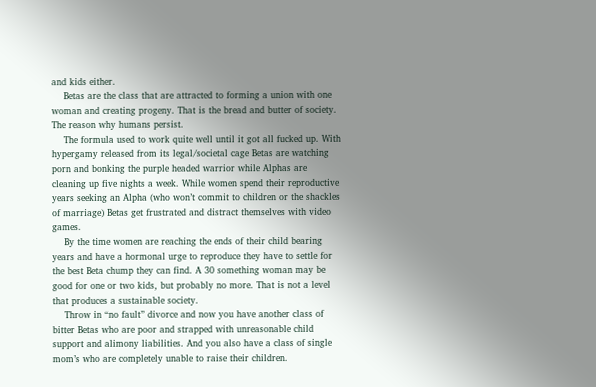and kids either.
    Betas are the class that are attracted to forming a union with one woman and creating progeny. That is the bread and butter of society. The reason why humans persist.
    The formula used to work quite well until it got all fucked up. With hypergamy released from its legal/societal cage Betas are watching porn and bonking the purple headed warrior while Alphas are cleaning up five nights a week. While women spend their reproductive years seeking an Alpha (who won’t commit to children or the shackles of marriage) Betas get frustrated and distract themselves with video games.
    By the time women are reaching the ends of their child bearing years and have a hormonal urge to reproduce they have to settle for the best Beta chump they can find. A 30 something woman may be good for one or two kids, but probably no more. That is not a level that produces a sustainable society.
    Throw in “no fault” divorce and now you have another class of bitter Betas who are poor and strapped with unreasonable child support and alimony liabilities. And you also have a class of single mom’s who are completely unable to raise their children.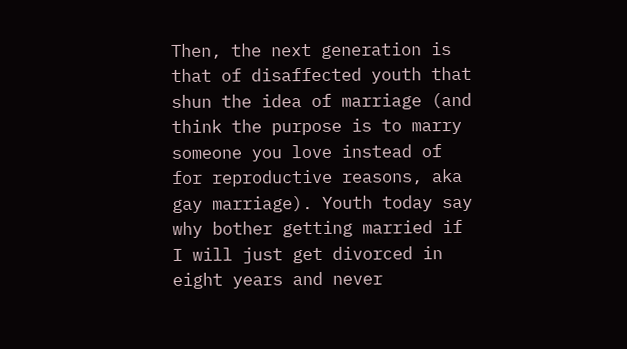Then, the next generation is that of disaffected youth that shun the idea of marriage (and think the purpose is to marry someone you love instead of for reproductive reasons, aka gay marriage). Youth today say why bother getting married if I will just get divorced in eight years and never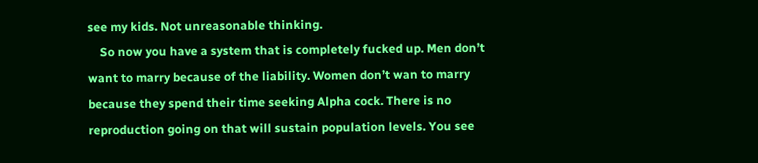see my kids. Not unreasonable thinking.
    So now you have a system that is completely fucked up. Men don’t want to marry because of the liability. Women don’t wan to marry because they spend their time seeking Alpha cock. There is no reproduction going on that will sustain population levels. You see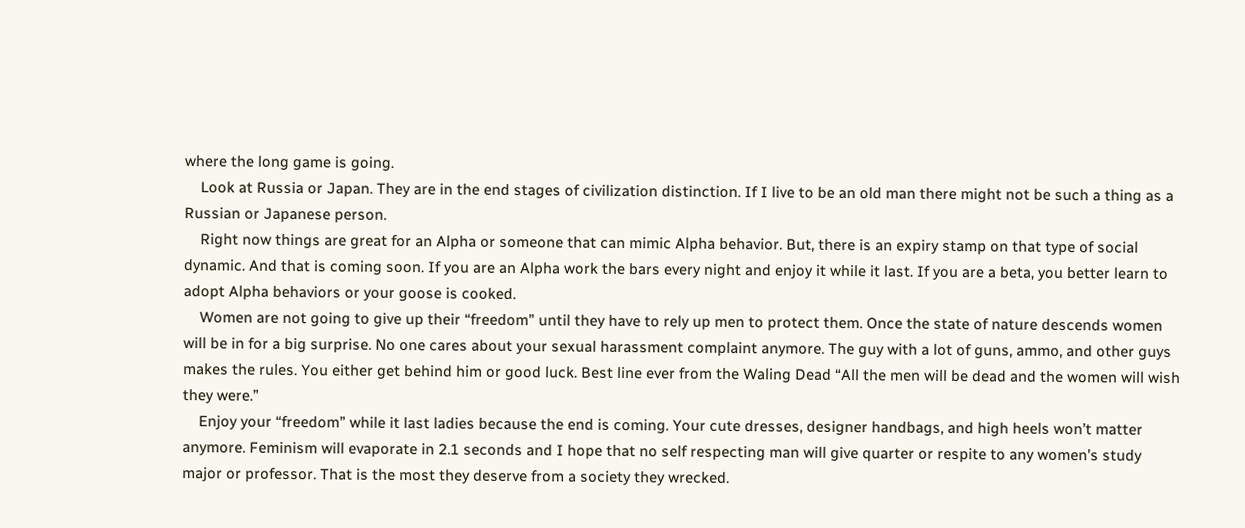where the long game is going.
    Look at Russia or Japan. They are in the end stages of civilization distinction. If I live to be an old man there might not be such a thing as a Russian or Japanese person.
    Right now things are great for an Alpha or someone that can mimic Alpha behavior. But, there is an expiry stamp on that type of social dynamic. And that is coming soon. If you are an Alpha work the bars every night and enjoy it while it last. If you are a beta, you better learn to adopt Alpha behaviors or your goose is cooked.
    Women are not going to give up their “freedom” until they have to rely up men to protect them. Once the state of nature descends women will be in for a big surprise. No one cares about your sexual harassment complaint anymore. The guy with a lot of guns, ammo, and other guys makes the rules. You either get behind him or good luck. Best line ever from the Waling Dead “All the men will be dead and the women will wish they were.”
    Enjoy your “freedom” while it last ladies because the end is coming. Your cute dresses, designer handbags, and high heels won’t matter anymore. Feminism will evaporate in 2.1 seconds and I hope that no self respecting man will give quarter or respite to any women’s study major or professor. That is the most they deserve from a society they wrecked.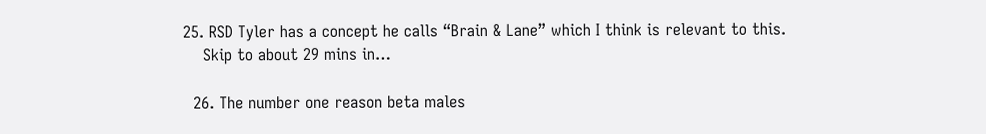25. RSD Tyler has a concept he calls “Brain & Lane” which I think is relevant to this.
    Skip to about 29 mins in…

  26. The number one reason beta males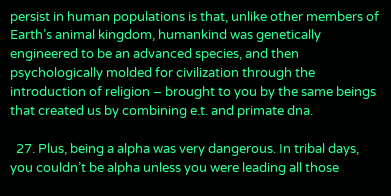persist in human populations is that, unlike other members of Earth’s animal kingdom, humankind was genetically engineered to be an advanced species, and then psychologically molded for civilization through the introduction of religion – brought to you by the same beings that created us by combining e.t. and primate dna.

  27. Plus, being a alpha was very dangerous. In tribal days, you couldn’t be alpha unless you were leading all those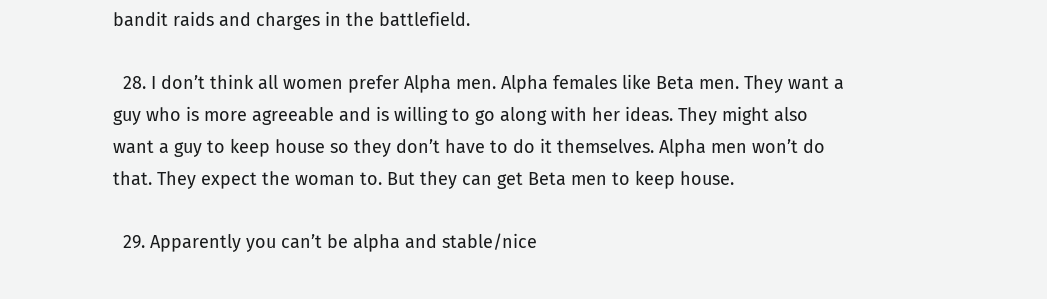bandit raids and charges in the battlefield.

  28. I don’t think all women prefer Alpha men. Alpha females like Beta men. They want a guy who is more agreeable and is willing to go along with her ideas. They might also want a guy to keep house so they don’t have to do it themselves. Alpha men won’t do that. They expect the woman to. But they can get Beta men to keep house.

  29. Apparently you can’t be alpha and stable/nice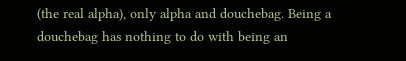(the real alpha), only alpha and douchebag. Being a douchebag has nothing to do with being an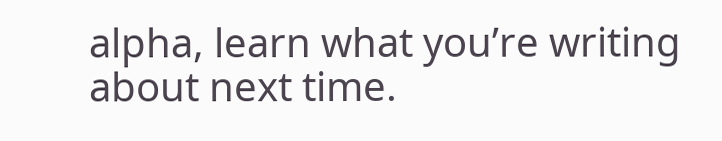alpha, learn what you’re writing about next time.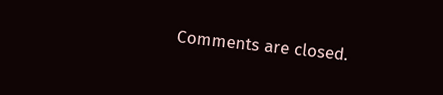Comments are closed.